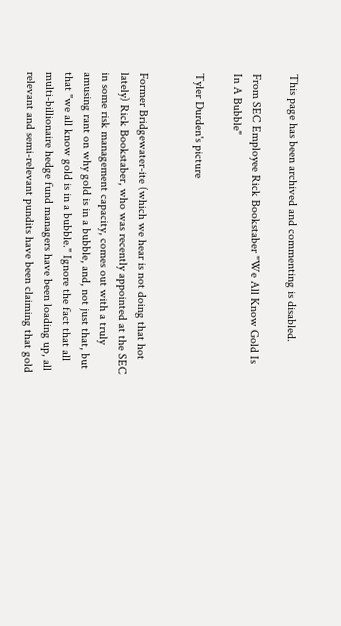This page has been archived and commenting is disabled.

From SEC Employee Rick Bookstaber "We All Know Gold Is In A Bubble"

Tyler Durden's picture


Former Bridgewater-ite (which we hear is not doing that hot lately) Rick Bookstaber, who was recently appointed at the SEC in some risk management capacity, comes out with a truly amusing rant on why gold is in a bubble, and, not just that, but that "we all know gold is in a bubble." Ignore the fact that all multi-billionaire hedge fund managers have been loading up, all relevant and semi-relevant pundits have been claiming that gold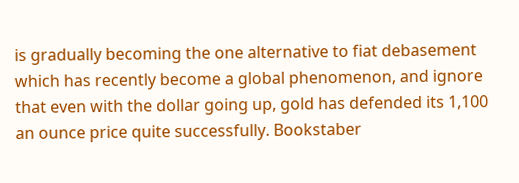is gradually becoming the one alternative to fiat debasement which has recently become a global phenomenon, and ignore that even with the dollar going up, gold has defended its 1,100 an ounce price quite successfully. Bookstaber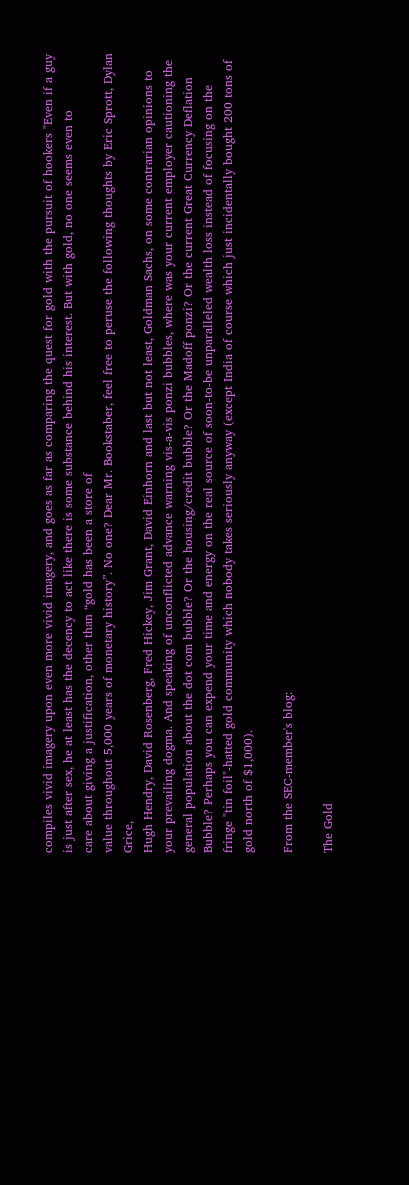compiles vivid imagery upon even more vivid imagery, and goes as far as comparing the quest for gold with the pursuit of hookers "Even if a guy is just after sex, he at least has the decency to act like there is some substance behind his interest. But with gold, no one seems even to
care about giving a justification, other than “gold has been a store of
value throughout 5,000 years of monetary history”. No one? Dear Mr. Bookstaber, feel free to peruse the following thoughts by Eric Sprott, Dylan Grice,
Hugh Hendry, David Rosenberg, Fred Hickey, Jim Grant, David Einhorn and last but not least, Goldman Sachs, on some contrarian opinions to your prevailing dogma. And speaking of unconflicted advance warning vis-a-vis ponzi bubbles, where was your current employer cautioning the general population about the dot com bubble? Or the housing/credit bubble? Or the Madoff ponzi? Or the current Great Currency Deflation Bubble? Perhaps you can expend your time and energy on the real source of soon-to-be unparalleled wealth loss instead of focusing on the fringe "tin foil"-hatted gold community which nobody takes seriously anyway (except India of course which just incidentally bought 200 tons of gold north of $1,000).

From the SEC-member's blog:

The Gold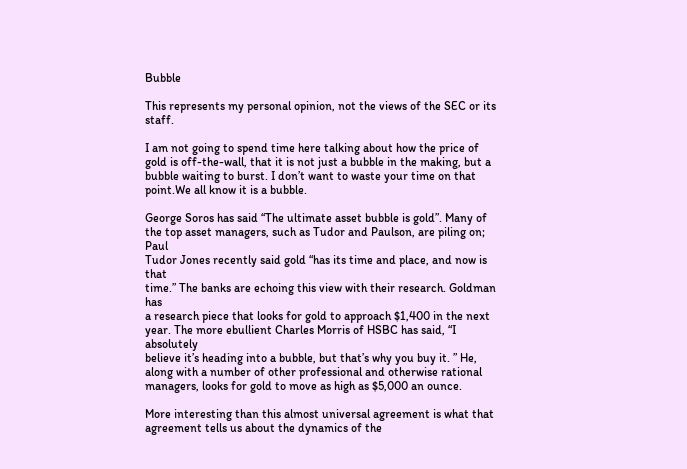Bubble

This represents my personal opinion, not the views of the SEC or its staff.

I am not going to spend time here talking about how the price of
gold is off-the-wall, that it is not just a bubble in the making, but a
bubble waiting to burst. I don’t want to waste your time on that
point.We all know it is a bubble.

George Soros has said “The ultimate asset bubble is gold”. Many of
the top asset managers, such as Tudor and Paulson, are piling on; Paul
Tudor Jones recently said gold “has its time and place, and now is that
time.” The banks are echoing this view with their research. Goldman has
a research piece that looks for gold to approach $1,400 in the next
year. The more ebullient Charles Morris of HSBC has said, “I absolutely
believe it’s heading into a bubble, but that’s why you buy it. ” He,
along with a number of other professional and otherwise rational
managers, looks for gold to move as high as $5,000 an ounce.

More interesting than this almost universal agreement is what that agreement tells us about the dynamics of the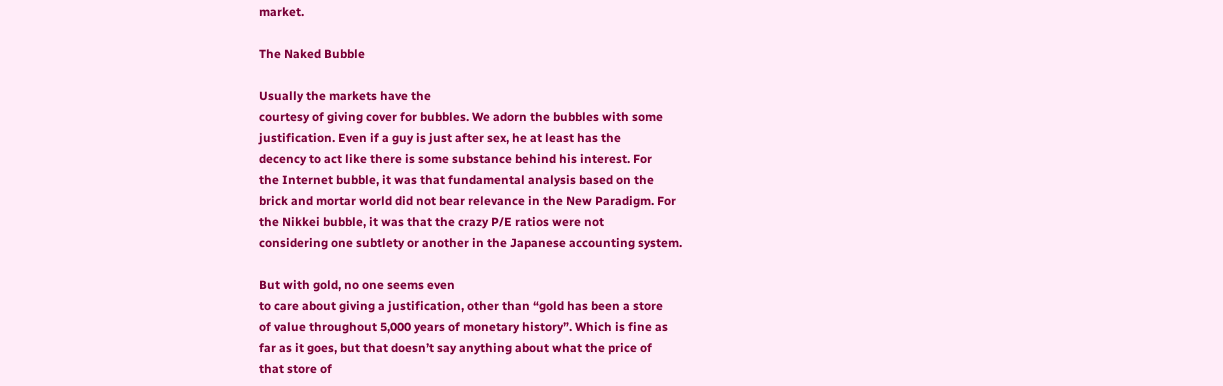market.

The Naked Bubble

Usually the markets have the
courtesy of giving cover for bubbles. We adorn the bubbles with some
justification. Even if a guy is just after sex, he at least has the
decency to act like there is some substance behind his interest. For
the Internet bubble, it was that fundamental analysis based on the
brick and mortar world did not bear relevance in the New Paradigm. For
the Nikkei bubble, it was that the crazy P/E ratios were not
considering one subtlety or another in the Japanese accounting system.

But with gold, no one seems even
to care about giving a justification, other than “gold has been a store
of value throughout 5,000 years of monetary history”. Which is fine as
far as it goes, but that doesn’t say anything about what the price of
that store of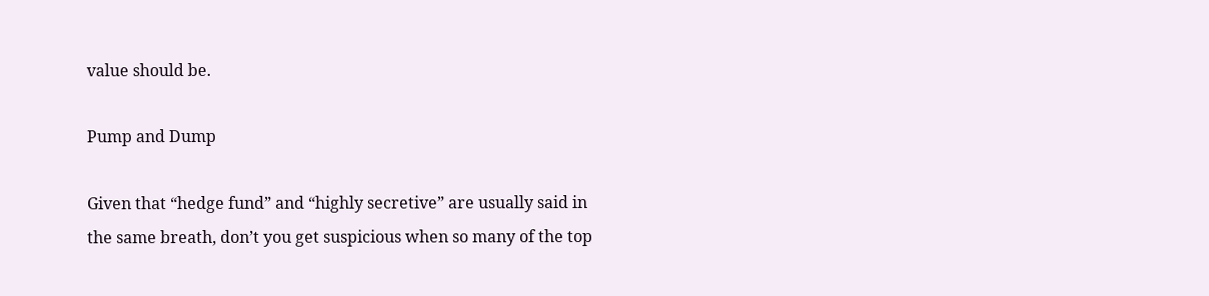value should be.

Pump and Dump

Given that “hedge fund” and “highly secretive” are usually said in
the same breath, don’t you get suspicious when so many of the top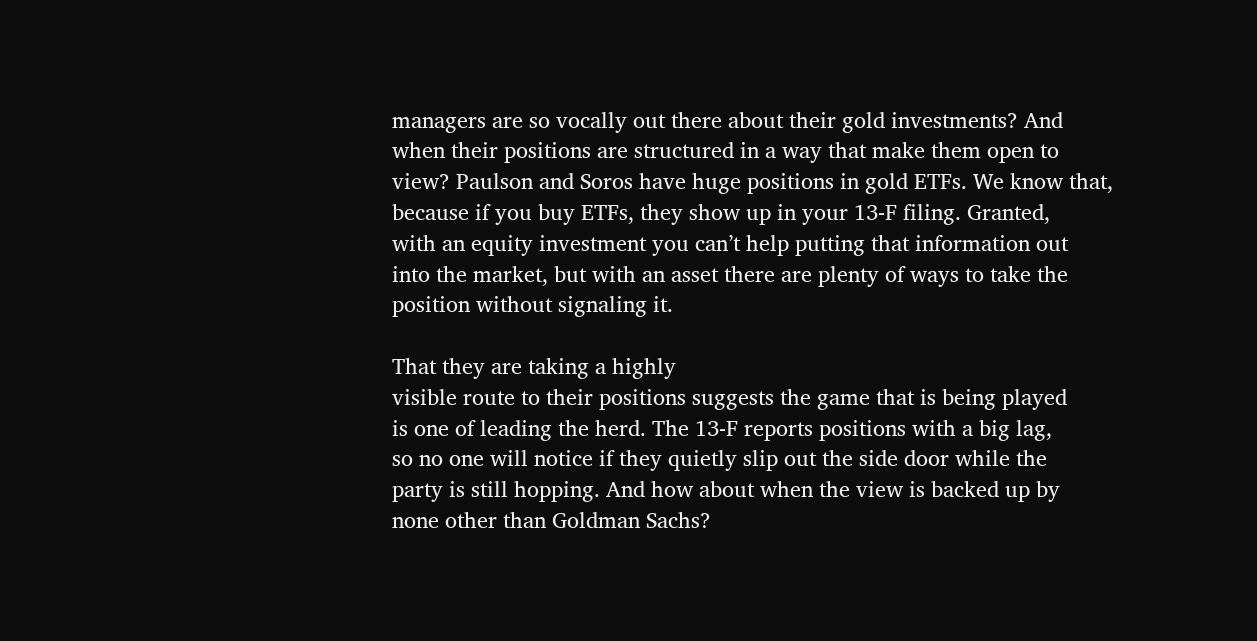managers are so vocally out there about their gold investments? And
when their positions are structured in a way that make them open to
view? Paulson and Soros have huge positions in gold ETFs. We know that,
because if you buy ETFs, they show up in your 13-F filing. Granted,
with an equity investment you can’t help putting that information out
into the market, but with an asset there are plenty of ways to take the
position without signaling it.

That they are taking a highly
visible route to their positions suggests the game that is being played
is one of leading the herd. The 13-F reports positions with a big lag,
so no one will notice if they quietly slip out the side door while the
party is still hopping. And how about when the view is backed up by
none other than Goldman Sachs?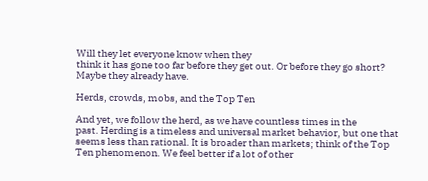Will they let everyone know when they
think it has gone too far before they get out. Or before they go short?
Maybe they already have.

Herds, crowds, mobs, and the Top Ten

And yet, we follow the herd, as we have countless times in the
past. Herding is a timeless and universal market behavior, but one that
seems less than rational. It is broader than markets; think of the Top
Ten phenomenon. We feel better if a lot of other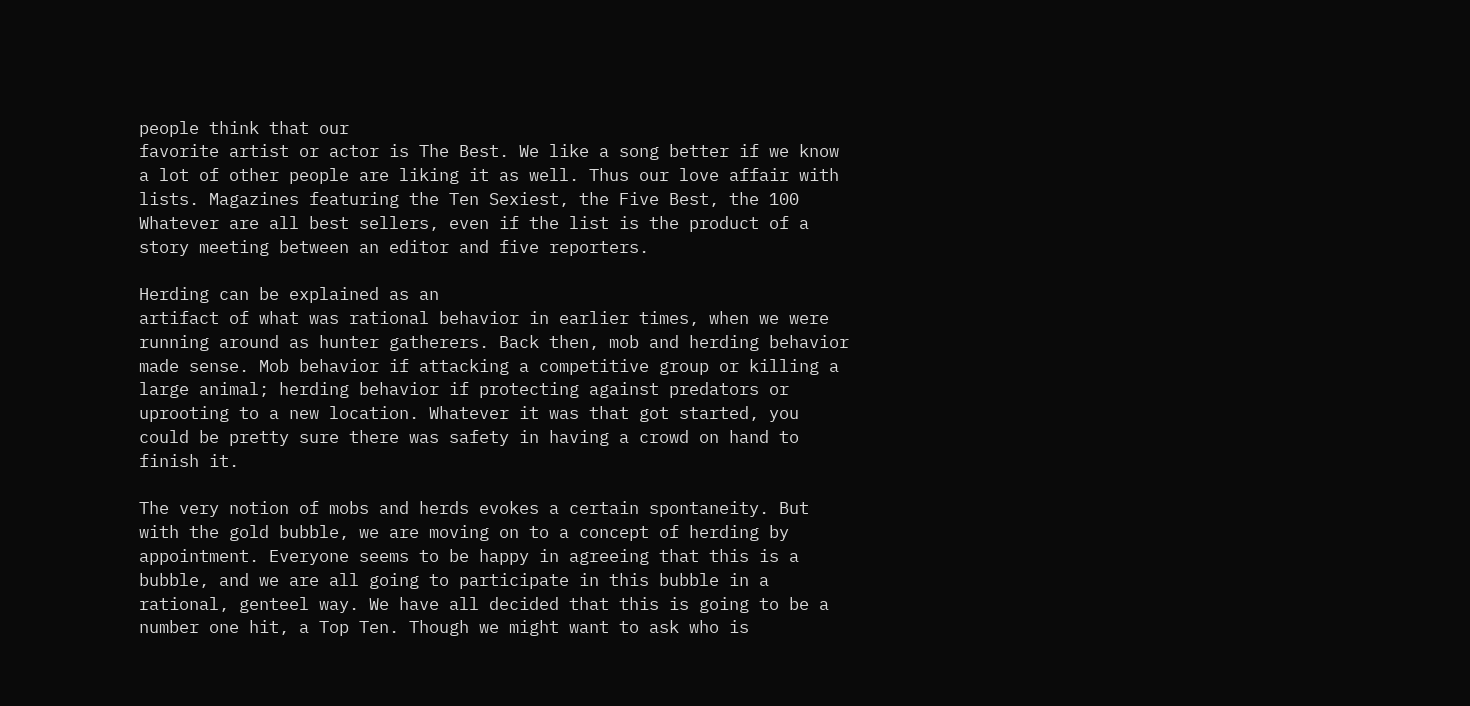people think that our
favorite artist or actor is The Best. We like a song better if we know
a lot of other people are liking it as well. Thus our love affair with
lists. Magazines featuring the Ten Sexiest, the Five Best, the 100
Whatever are all best sellers, even if the list is the product of a
story meeting between an editor and five reporters.

Herding can be explained as an
artifact of what was rational behavior in earlier times, when we were
running around as hunter gatherers. Back then, mob and herding behavior
made sense. Mob behavior if attacking a competitive group or killing a
large animal; herding behavior if protecting against predators or
uprooting to a new location. Whatever it was that got started, you
could be pretty sure there was safety in having a crowd on hand to
finish it.

The very notion of mobs and herds evokes a certain spontaneity. But
with the gold bubble, we are moving on to a concept of herding by
appointment. Everyone seems to be happy in agreeing that this is a
bubble, and we are all going to participate in this bubble in a
rational, genteel way. We have all decided that this is going to be a
number one hit, a Top Ten. Though we might want to ask who is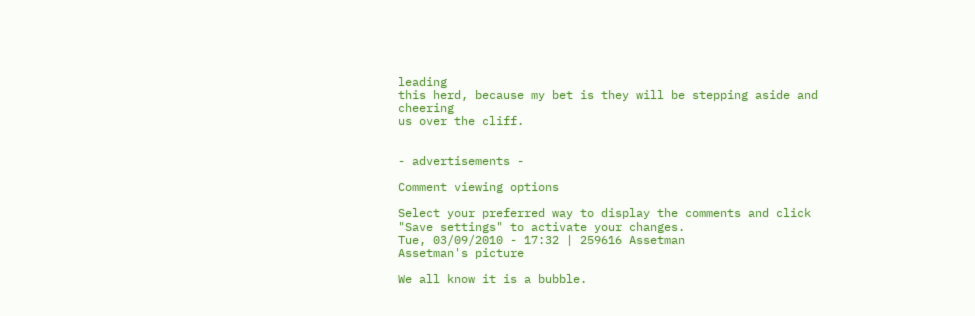leading
this herd, because my bet is they will be stepping aside and cheering
us over the cliff.


- advertisements -

Comment viewing options

Select your preferred way to display the comments and click "Save settings" to activate your changes.
Tue, 03/09/2010 - 17:32 | 259616 Assetman
Assetman's picture

We all know it is a bubble.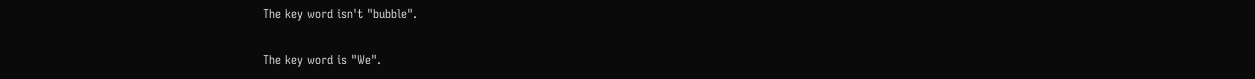The key word isn't "bubble".

The key word is "We".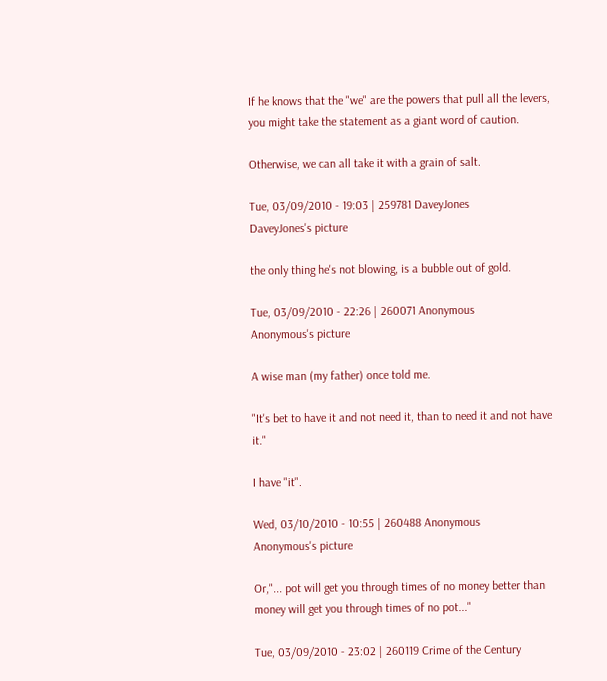If he knows that the "we" are the powers that pull all the levers, you might take the statement as a giant word of caution.

Otherwise, we can all take it with a grain of salt.

Tue, 03/09/2010 - 19:03 | 259781 DaveyJones
DaveyJones's picture

the only thing he's not blowing, is a bubble out of gold.

Tue, 03/09/2010 - 22:26 | 260071 Anonymous
Anonymous's picture

A wise man (my father) once told me.

"It's bet to have it and not need it, than to need it and not have it."

I have "it".

Wed, 03/10/2010 - 10:55 | 260488 Anonymous
Anonymous's picture

Or,"... pot will get you through times of no money better than money will get you through times of no pot..."

Tue, 03/09/2010 - 23:02 | 260119 Crime of the Century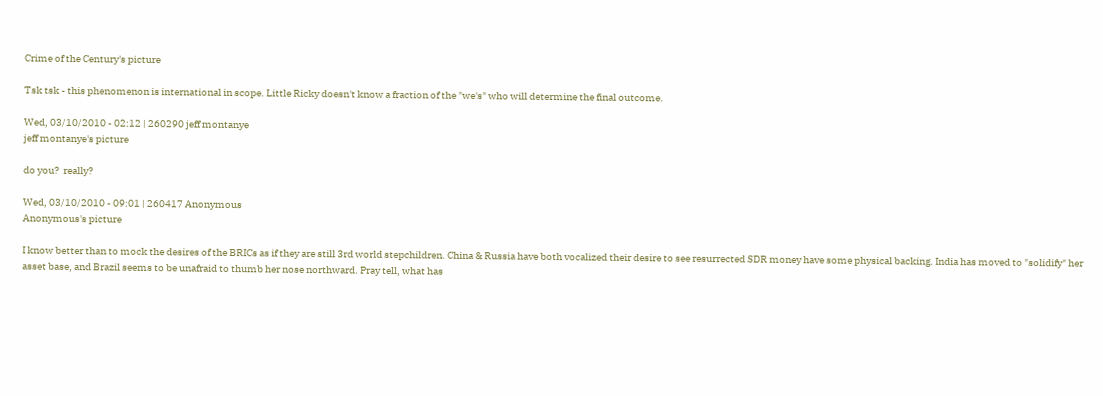Crime of the Century's picture

Tsk tsk - this phenomenon is international in scope. Little Ricky doesn't know a fraction of the "we's" who will determine the final outcome.

Wed, 03/10/2010 - 02:12 | 260290 jeff montanye
jeff montanye's picture

do you?  really?

Wed, 03/10/2010 - 09:01 | 260417 Anonymous
Anonymous's picture

I know better than to mock the desires of the BRICs as if they are still 3rd world stepchildren. China & Russia have both vocalized their desire to see resurrected SDR money have some physical backing. India has moved to "solidify" her asset base, and Brazil seems to be unafraid to thumb her nose northward. Pray tell, what has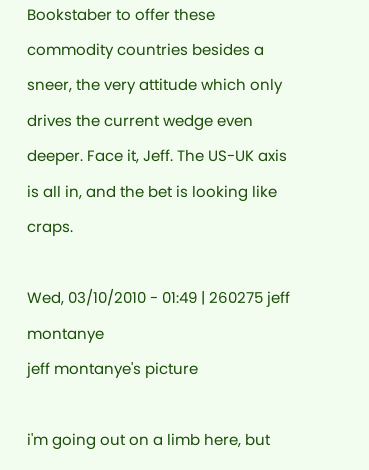Bookstaber to offer these commodity countries besides a sneer, the very attitude which only drives the current wedge even deeper. Face it, Jeff. The US-UK axis is all in, and the bet is looking like craps.

Wed, 03/10/2010 - 01:49 | 260275 jeff montanye
jeff montanye's picture

i'm going out on a limb here, but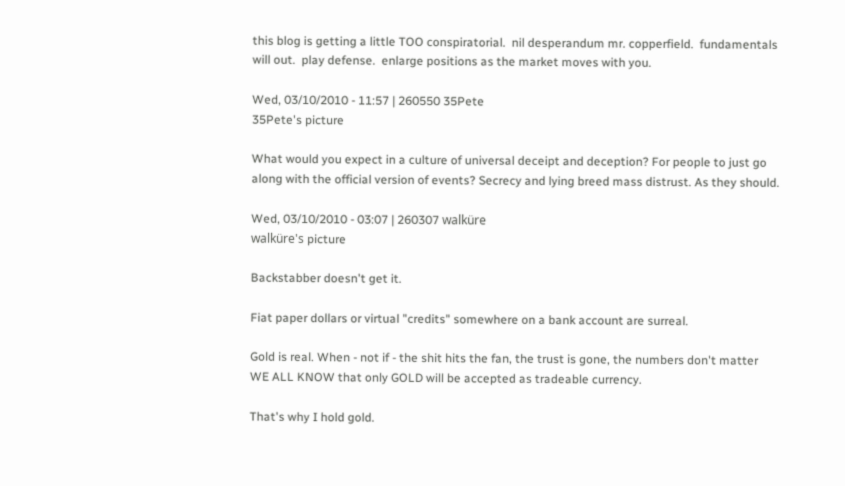this blog is getting a little TOO conspiratorial.  nil desperandum mr. copperfield.  fundamentals will out.  play defense.  enlarge positions as the market moves with you.

Wed, 03/10/2010 - 11:57 | 260550 35Pete
35Pete's picture

What would you expect in a culture of universal deceipt and deception? For people to just go along with the official version of events? Secrecy and lying breed mass distrust. As they should.

Wed, 03/10/2010 - 03:07 | 260307 walküre
walküre's picture

Backstabber doesn't get it.

Fiat paper dollars or virtual "credits" somewhere on a bank account are surreal.

Gold is real. When - not if - the shit hits the fan, the trust is gone, the numbers don't matter WE ALL KNOW that only GOLD will be accepted as tradeable currency.

That's why I hold gold.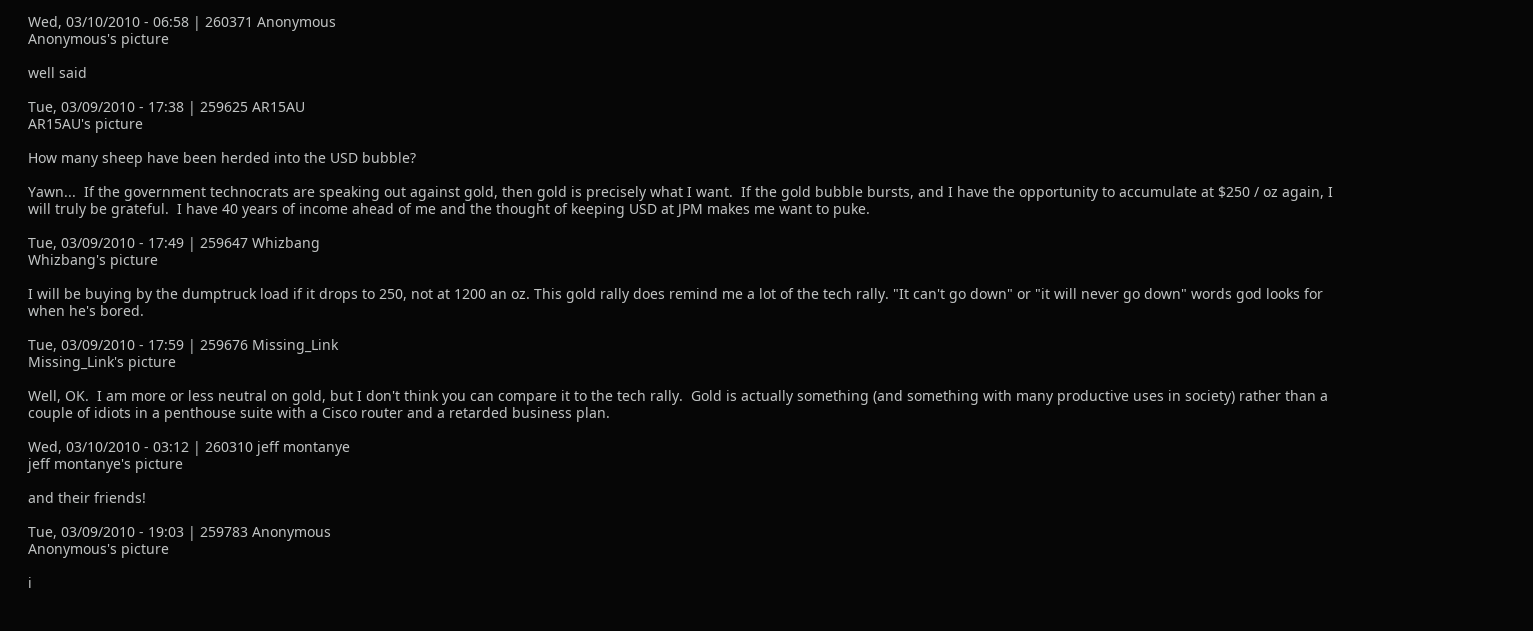Wed, 03/10/2010 - 06:58 | 260371 Anonymous
Anonymous's picture

well said

Tue, 03/09/2010 - 17:38 | 259625 AR15AU
AR15AU's picture

How many sheep have been herded into the USD bubble?

Yawn...  If the government technocrats are speaking out against gold, then gold is precisely what I want.  If the gold bubble bursts, and I have the opportunity to accumulate at $250 / oz again, I will truly be grateful.  I have 40 years of income ahead of me and the thought of keeping USD at JPM makes me want to puke.

Tue, 03/09/2010 - 17:49 | 259647 Whizbang
Whizbang's picture

I will be buying by the dumptruck load if it drops to 250, not at 1200 an oz. This gold rally does remind me a lot of the tech rally. "It can't go down" or "it will never go down" words god looks for when he's bored.

Tue, 03/09/2010 - 17:59 | 259676 Missing_Link
Missing_Link's picture

Well, OK.  I am more or less neutral on gold, but I don't think you can compare it to the tech rally.  Gold is actually something (and something with many productive uses in society) rather than a couple of idiots in a penthouse suite with a Cisco router and a retarded business plan.

Wed, 03/10/2010 - 03:12 | 260310 jeff montanye
jeff montanye's picture

and their friends!

Tue, 03/09/2010 - 19:03 | 259783 Anonymous
Anonymous's picture

i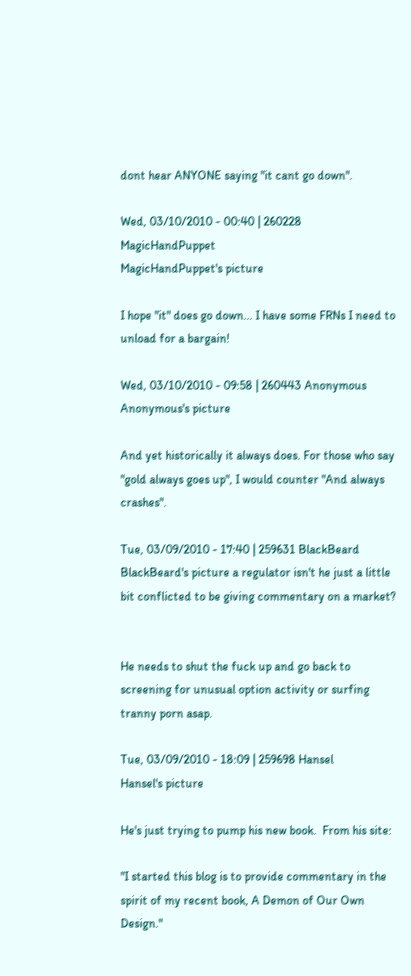dont hear ANYONE saying "it cant go down".

Wed, 03/10/2010 - 00:40 | 260228 MagicHandPuppet
MagicHandPuppet's picture

I hope "it" does go down... I have some FRNs I need to unload for a bargain!

Wed, 03/10/2010 - 09:58 | 260443 Anonymous
Anonymous's picture

And yet historically it always does. For those who say "gold always goes up", I would counter "And always crashes".

Tue, 03/09/2010 - 17:40 | 259631 BlackBeard
BlackBeard's picture a regulator isn't he just a little bit conflicted to be giving commentary on a market?


He needs to shut the fuck up and go back to screening for unusual option activity or surfing tranny porn asap.

Tue, 03/09/2010 - 18:09 | 259698 Hansel
Hansel's picture

He's just trying to pump his new book.  From his site:

"I started this blog is to provide commentary in the spirit of my recent book, A Demon of Our Own Design."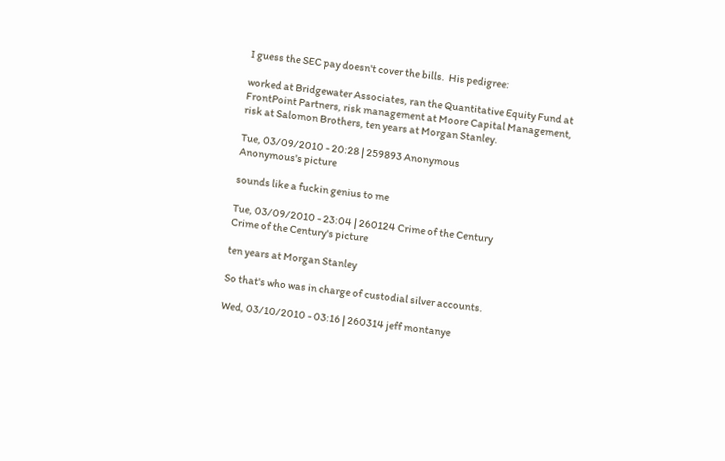I guess the SEC pay doesn't cover the bills.  His pedigree:

worked at Bridgewater Associates, ran the Quantitative Equity Fund at FrontPoint Partners, risk management at Moore Capital Management, risk at Salomon Brothers, ten years at Morgan Stanley.

Tue, 03/09/2010 - 20:28 | 259893 Anonymous
Anonymous's picture

sounds like a fuckin genius to me

Tue, 03/09/2010 - 23:04 | 260124 Crime of the Century
Crime of the Century's picture

ten years at Morgan Stanley

So that's who was in charge of custodial silver accounts.

Wed, 03/10/2010 - 03:16 | 260314 jeff montanye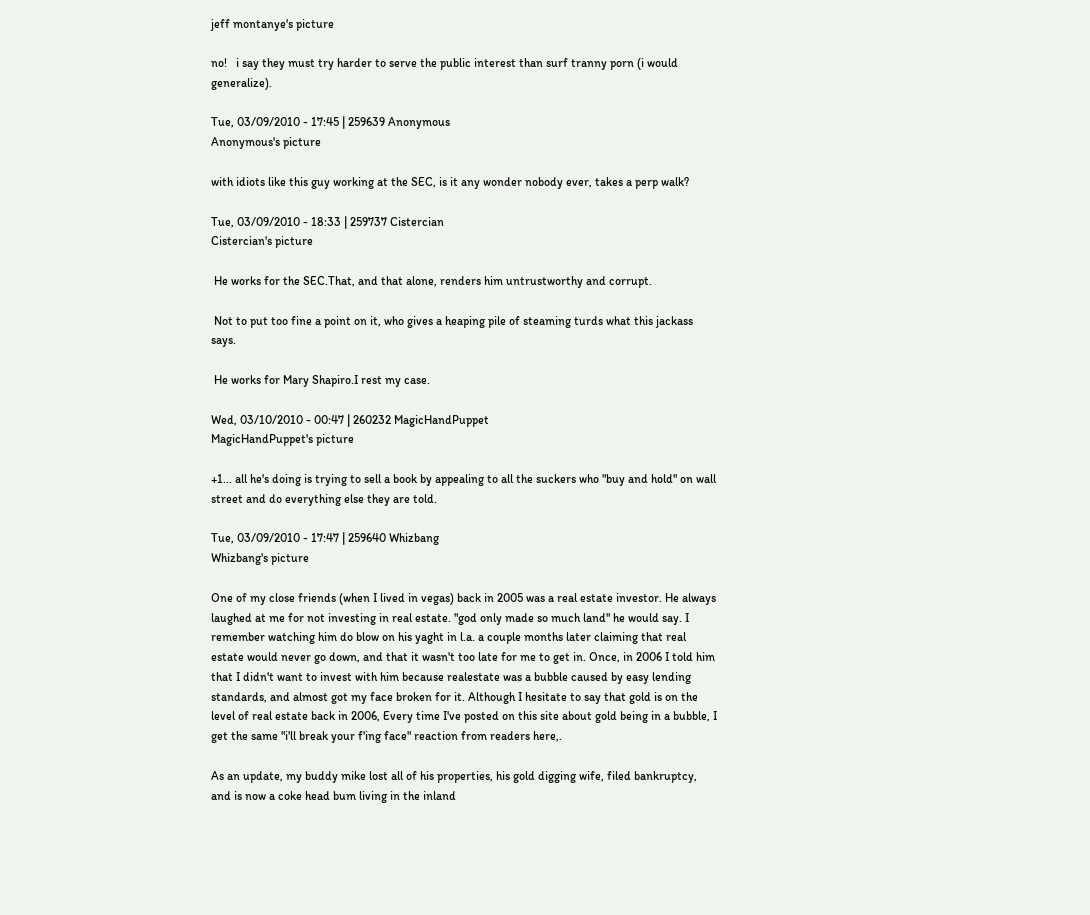jeff montanye's picture

no!   i say they must try harder to serve the public interest than surf tranny porn (i would generalize).

Tue, 03/09/2010 - 17:45 | 259639 Anonymous
Anonymous's picture

with idiots like this guy working at the SEC, is it any wonder nobody ever, takes a perp walk?

Tue, 03/09/2010 - 18:33 | 259737 Cistercian
Cistercian's picture

 He works for the SEC.That, and that alone, renders him untrustworthy and corrupt.

 Not to put too fine a point on it, who gives a heaping pile of steaming turds what this jackass says.

 He works for Mary Shapiro.I rest my case.

Wed, 03/10/2010 - 00:47 | 260232 MagicHandPuppet
MagicHandPuppet's picture

+1... all he's doing is trying to sell a book by appealing to all the suckers who "buy and hold" on wall street and do everything else they are told.

Tue, 03/09/2010 - 17:47 | 259640 Whizbang
Whizbang's picture

One of my close friends (when I lived in vegas) back in 2005 was a real estate investor. He always laughed at me for not investing in real estate. "god only made so much land" he would say. I remember watching him do blow on his yaght in l.a. a couple months later claiming that real estate would never go down, and that it wasn't too late for me to get in. Once, in 2006 I told him that I didn't want to invest with him because realestate was a bubble caused by easy lending standards, and almost got my face broken for it. Although I hesitate to say that gold is on the level of real estate back in 2006, Every time I've posted on this site about gold being in a bubble, I get the same "i'll break your f'ing face" reaction from readers here,.

As an update, my buddy mike lost all of his properties, his gold digging wife, filed bankruptcy, and is now a coke head bum living in the inland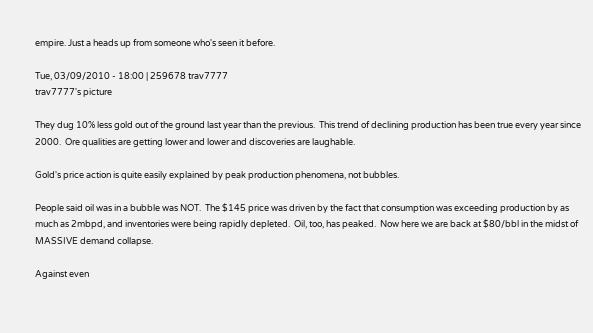empire. Just a heads up from someone who's seen it before.

Tue, 03/09/2010 - 18:00 | 259678 trav7777
trav7777's picture

They dug 10% less gold out of the ground last year than the previous.  This trend of declining production has been true every year since 2000.  Ore qualities are getting lower and lower and discoveries are laughable.

Gold's price action is quite easily explained by peak production phenomena, not bubbles.

People said oil was in a bubble was NOT.  The $145 price was driven by the fact that consumption was exceeding production by as much as 2mbpd, and inventories were being rapidly depleted.  Oil, too, has peaked.  Now here we are back at $80/bbl in the midst of MASSIVE demand collapse.

Against even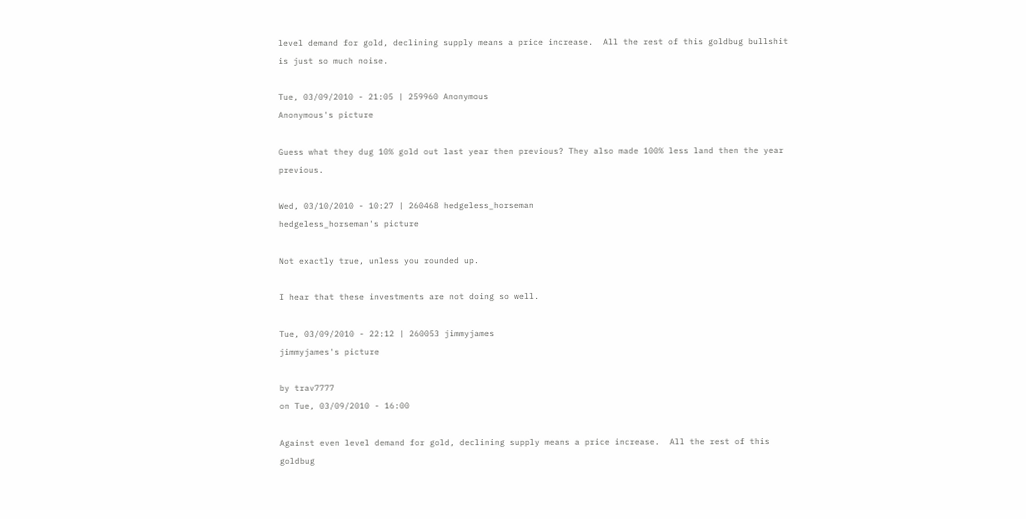level demand for gold, declining supply means a price increase.  All the rest of this goldbug bullshit is just so much noise.

Tue, 03/09/2010 - 21:05 | 259960 Anonymous
Anonymous's picture

Guess what they dug 10% gold out last year then previous? They also made 100% less land then the year previous.

Wed, 03/10/2010 - 10:27 | 260468 hedgeless_horseman
hedgeless_horseman's picture

Not exactly true, unless you rounded up.

I hear that these investments are not doing so well.

Tue, 03/09/2010 - 22:12 | 260053 jimmyjames
jimmyjames's picture

by trav7777
on Tue, 03/09/2010 - 16:00

Against even level demand for gold, declining supply means a price increase.  All the rest of this goldbug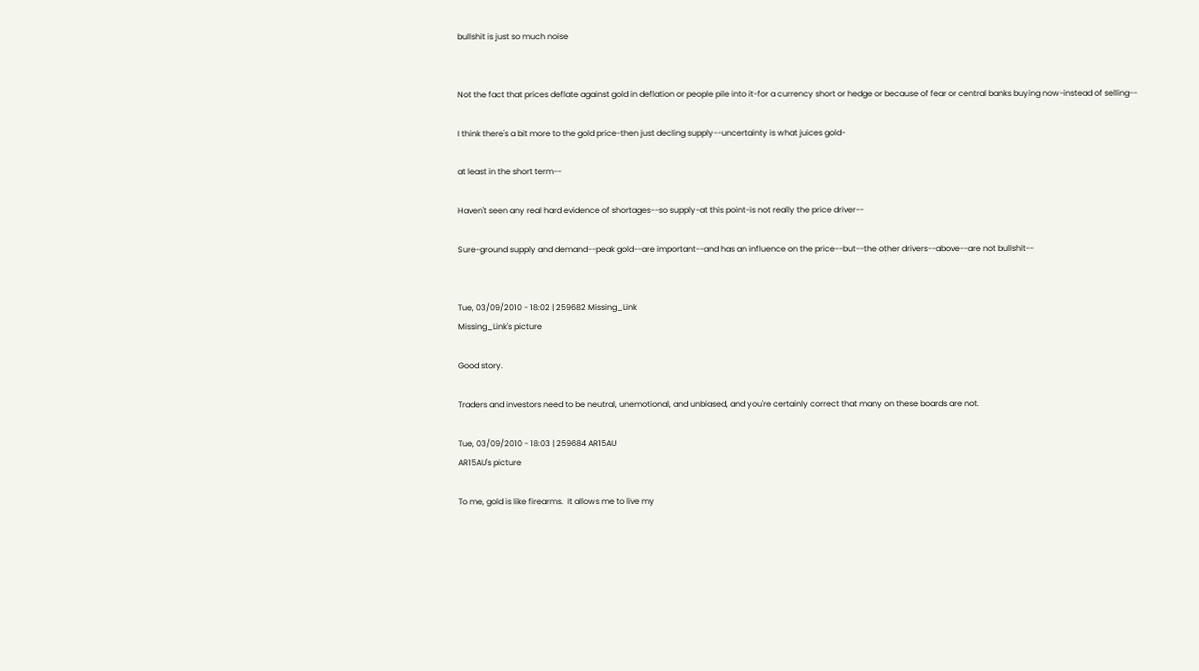bullshit is just so much noise


Not the fact that prices deflate against gold in deflation or people pile into it-for a currency short or hedge or because of fear or central banks buying now-instead of selling--

I think there's a bit more to the gold price-then just decling supply--uncertainty is what juices gold-

at least in the short term--

Haven't seen any real hard evidence of shortages--so supply-at this point-is not really the price driver--

Sure-ground supply and demand--peak gold--are important--and has an influence on the price--but--the other drivers--above--are not bullshit--


Tue, 03/09/2010 - 18:02 | 259682 Missing_Link
Missing_Link's picture

Good story.

Traders and investors need to be neutral, unemotional, and unbiased, and you're certainly correct that many on these boards are not.

Tue, 03/09/2010 - 18:03 | 259684 AR15AU
AR15AU's picture

To me, gold is like firearms.  It allows me to live my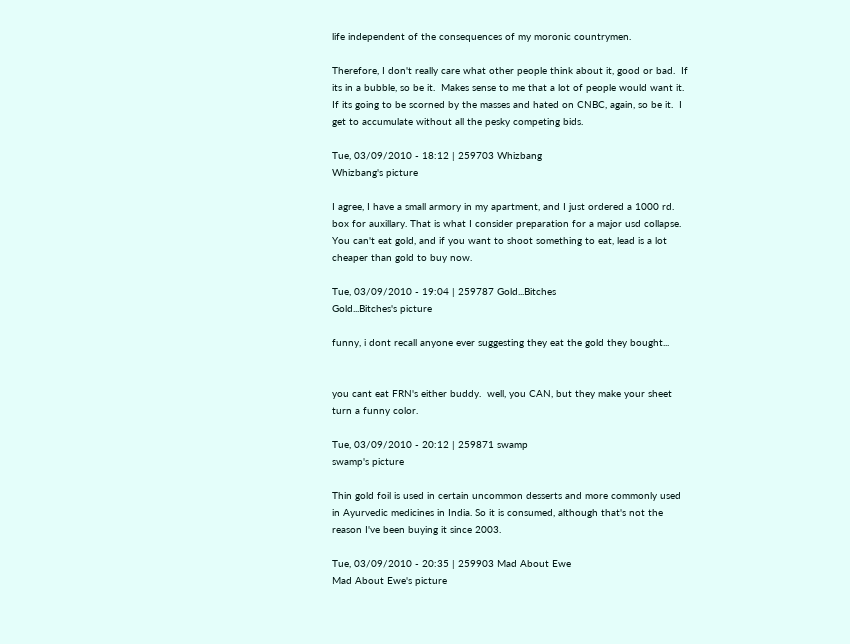life independent of the consequences of my moronic countrymen.

Therefore, I don't really care what other people think about it, good or bad.  If its in a bubble, so be it.  Makes sense to me that a lot of people would want it.  If its going to be scorned by the masses and hated on CNBC, again, so be it.  I get to accumulate without all the pesky competing bids.

Tue, 03/09/2010 - 18:12 | 259703 Whizbang
Whizbang's picture

I agree, I have a small armory in my apartment, and I just ordered a 1000 rd. box for auxillary. That is what I consider preparation for a major usd collapse. You can't eat gold, and if you want to shoot something to eat, lead is a lot cheaper than gold to buy now.

Tue, 03/09/2010 - 19:04 | 259787 Gold...Bitches
Gold...Bitches's picture

funny, i dont recall anyone ever suggesting they eat the gold they bought...


you cant eat FRN's either buddy.  well, you CAN, but they make your sheet turn a funny color.

Tue, 03/09/2010 - 20:12 | 259871 swamp
swamp's picture

Thin gold foil is used in certain uncommon desserts and more commonly used in Ayurvedic medicines in India. So it is consumed, although that's not the reason I've been buying it since 2003.

Tue, 03/09/2010 - 20:35 | 259903 Mad About Ewe
Mad About Ewe's picture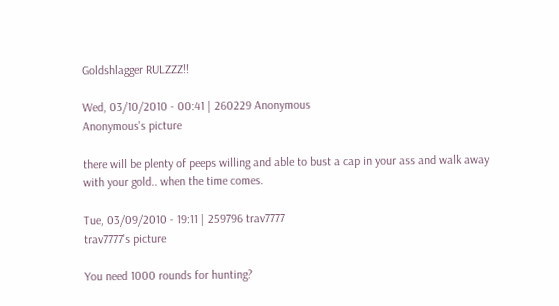Goldshlagger RULZZZ!!

Wed, 03/10/2010 - 00:41 | 260229 Anonymous
Anonymous's picture

there will be plenty of peeps willing and able to bust a cap in your ass and walk away with your gold.. when the time comes.

Tue, 03/09/2010 - 19:11 | 259796 trav7777
trav7777's picture

You need 1000 rounds for hunting?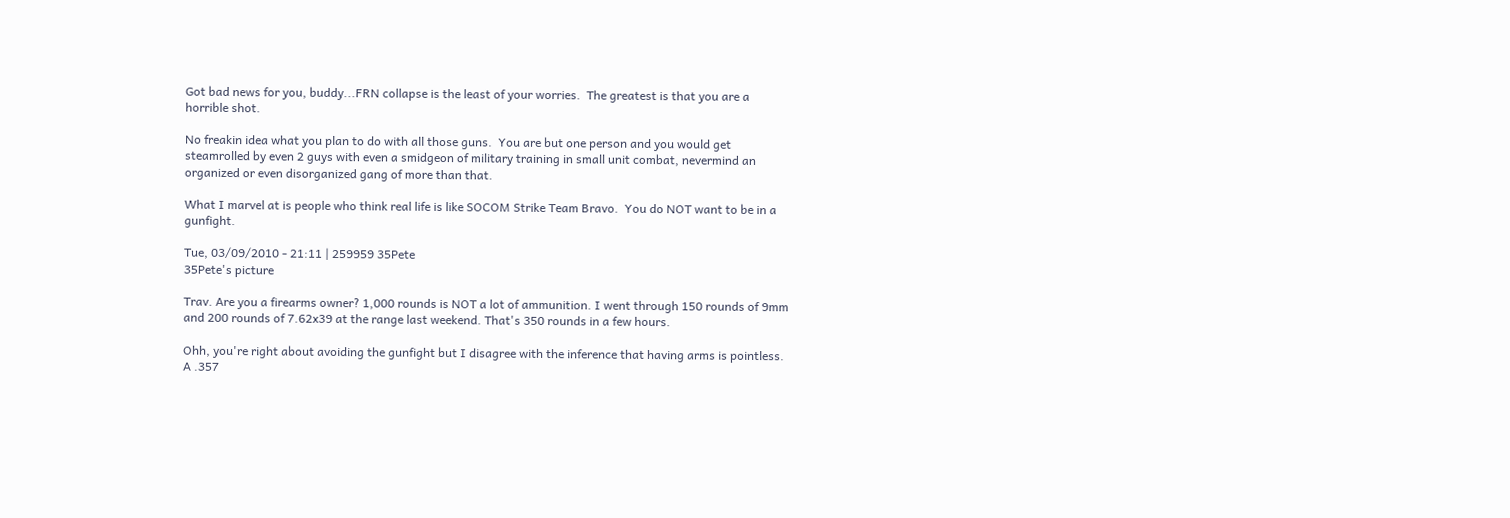Got bad news for you, buddy...FRN collapse is the least of your worries.  The greatest is that you are a horrible shot.

No freakin idea what you plan to do with all those guns.  You are but one person and you would get steamrolled by even 2 guys with even a smidgeon of military training in small unit combat, nevermind an organized or even disorganized gang of more than that.

What I marvel at is people who think real life is like SOCOM Strike Team Bravo.  You do NOT want to be in a gunfight.

Tue, 03/09/2010 - 21:11 | 259959 35Pete
35Pete's picture

Trav. Are you a firearms owner? 1,000 rounds is NOT a lot of ammunition. I went through 150 rounds of 9mm and 200 rounds of 7.62x39 at the range last weekend. That's 350 rounds in a few hours.

Ohh, you're right about avoiding the gunfight but I disagree with the inference that having arms is pointless. A .357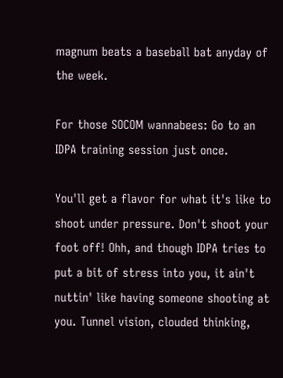magnum beats a baseball bat anyday of the week.

For those SOCOM wannabees: Go to an IDPA training session just once.

You'll get a flavor for what it's like to shoot under pressure. Don't shoot your foot off! Ohh, and though IDPA tries to put a bit of stress into you, it ain't nuttin' like having someone shooting at you. Tunnel vision, clouded thinking,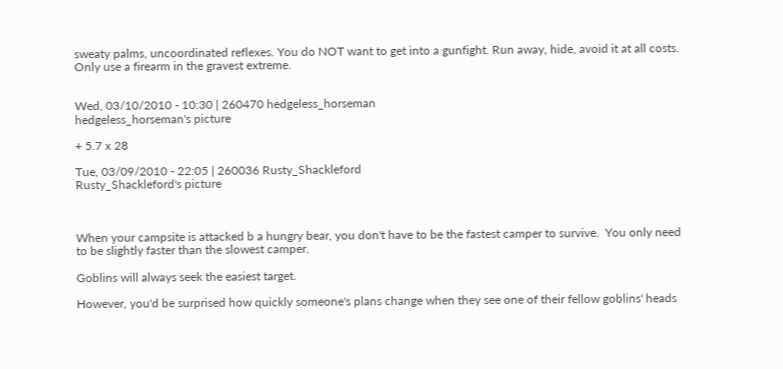sweaty palms, uncoordinated reflexes. You do NOT want to get into a gunfight. Run away, hide, avoid it at all costs. Only use a firearm in the gravest extreme.


Wed, 03/10/2010 - 10:30 | 260470 hedgeless_horseman
hedgeless_horseman's picture

+ 5.7 x 28

Tue, 03/09/2010 - 22:05 | 260036 Rusty_Shackleford
Rusty_Shackleford's picture



When your campsite is attacked b a hungry bear, you don't have to be the fastest camper to survive.  You only need to be slightly faster than the slowest camper.

Goblins will always seek the easiest target.

However, you'd be surprised how quickly someone's plans change when they see one of their fellow goblins' heads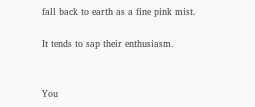fall back to earth as a fine pink mist.

It tends to sap their enthusiasm.


You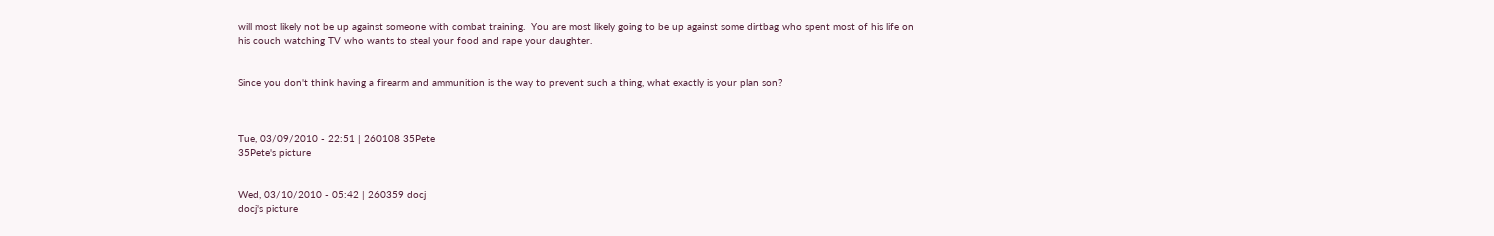will most likely not be up against someone with combat training.  You are most likely going to be up against some dirtbag who spent most of his life on his couch watching TV who wants to steal your food and rape your daughter.


Since you don't think having a firearm and ammunition is the way to prevent such a thing, what exactly is your plan son?



Tue, 03/09/2010 - 22:51 | 260108 35Pete
35Pete's picture


Wed, 03/10/2010 - 05:42 | 260359 docj
docj's picture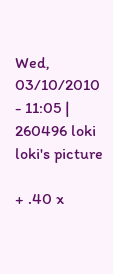Wed, 03/10/2010 - 11:05 | 260496 loki
loki's picture

+ .40 x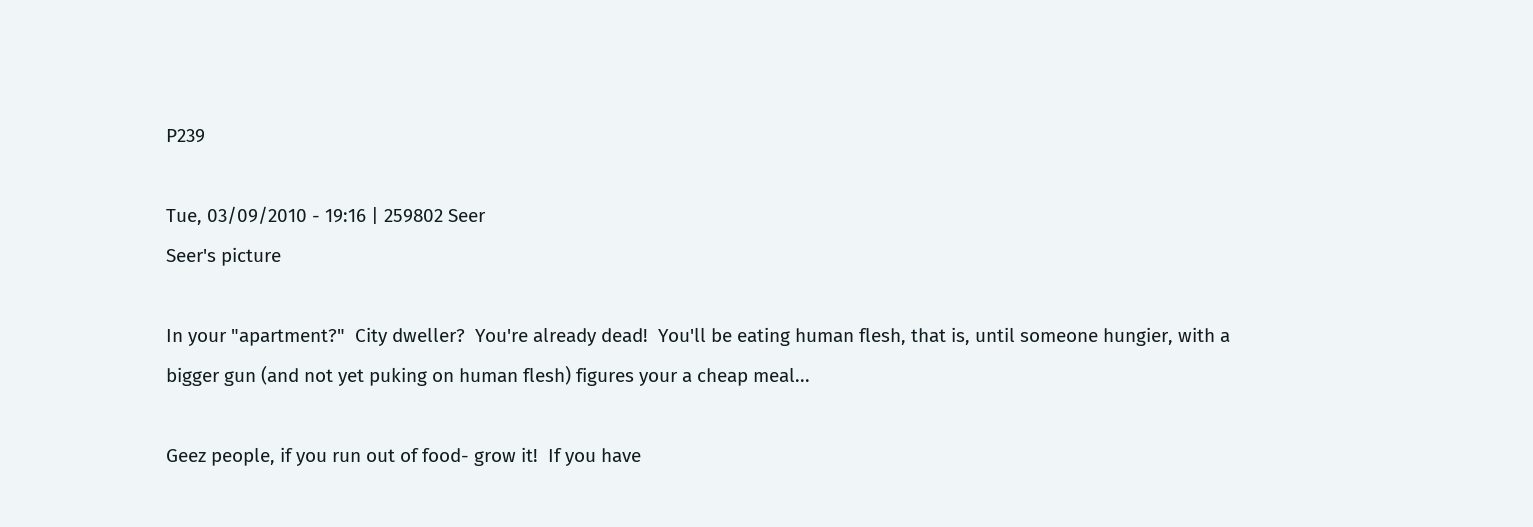P239

Tue, 03/09/2010 - 19:16 | 259802 Seer
Seer's picture

In your "apartment?"  City dweller?  You're already dead!  You'll be eating human flesh, that is, until someone hungier, with a bigger gun (and not yet puking on human flesh) figures your a cheap meal...

Geez people, if you run out of food- grow it!  If you have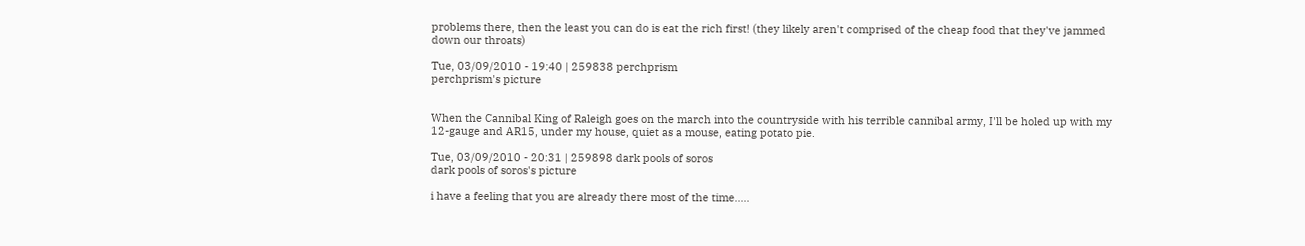problems there, then the least you can do is eat the rich first! (they likely aren't comprised of the cheap food that they've jammed down our throats)

Tue, 03/09/2010 - 19:40 | 259838 perchprism
perchprism's picture


When the Cannibal King of Raleigh goes on the march into the countryside with his terrible cannibal army, I'll be holed up with my 12-gauge and AR15, under my house, quiet as a mouse, eating potato pie.

Tue, 03/09/2010 - 20:31 | 259898 dark pools of soros
dark pools of soros's picture

i have a feeling that you are already there most of the time.....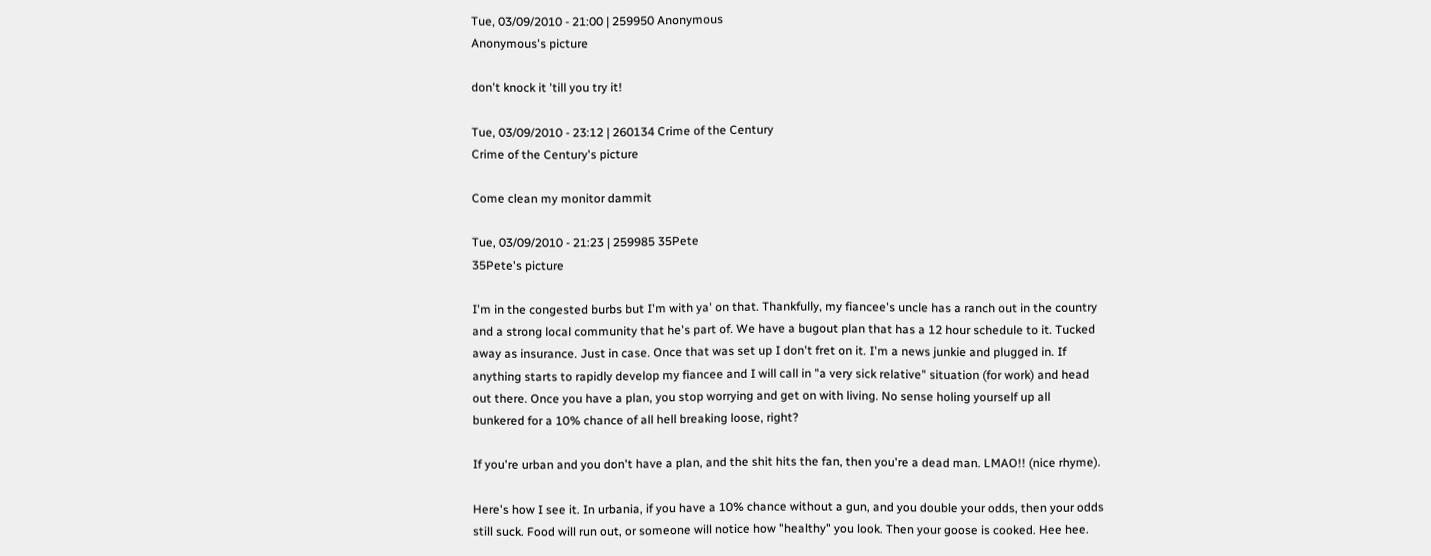Tue, 03/09/2010 - 21:00 | 259950 Anonymous
Anonymous's picture

don't knock it 'till you try it!

Tue, 03/09/2010 - 23:12 | 260134 Crime of the Century
Crime of the Century's picture

Come clean my monitor dammit

Tue, 03/09/2010 - 21:23 | 259985 35Pete
35Pete's picture

I'm in the congested burbs but I'm with ya' on that. Thankfully, my fiancee's uncle has a ranch out in the country and a strong local community that he's part of. We have a bugout plan that has a 12 hour schedule to it. Tucked away as insurance. Just in case. Once that was set up I don't fret on it. I'm a news junkie and plugged in. If anything starts to rapidly develop my fiancee and I will call in "a very sick relative" situation (for work) and head out there. Once you have a plan, you stop worrying and get on with living. No sense holing yourself up all bunkered for a 10% chance of all hell breaking loose, right?

If you're urban and you don't have a plan, and the shit hits the fan, then you're a dead man. LMAO!! (nice rhyme).

Here's how I see it. In urbania, if you have a 10% chance without a gun, and you double your odds, then your odds still suck. Food will run out, or someone will notice how "healthy" you look. Then your goose is cooked. Hee hee.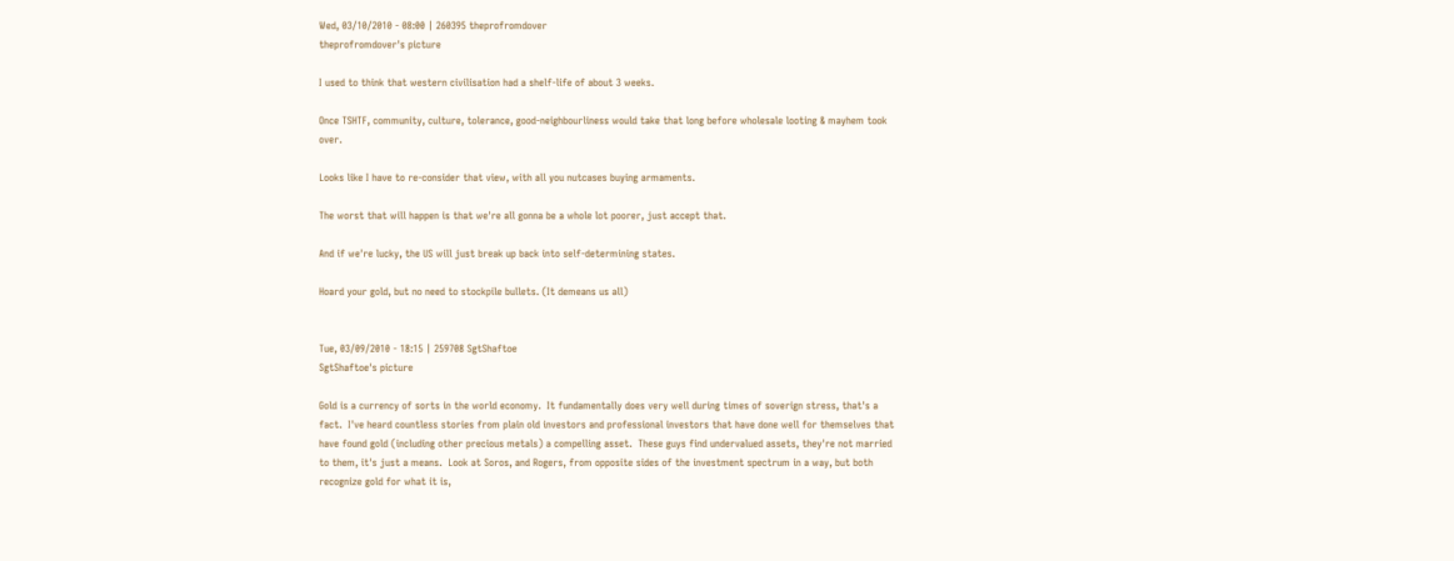Wed, 03/10/2010 - 08:00 | 260395 theprofromdover
theprofromdover's picture

I used to think that western civilisation had a shelf-life of about 3 weeks.

Once TSHTF, community, culture, tolerance, good-neighbourliness would take that long before wholesale looting & mayhem took over.

Looks like I have to re-consider that view, with all you nutcases buying armaments.

The worst that will happen is that we're all gonna be a whole lot poorer, just accept that.

And if we're lucky, the US will just break up back into self-determining states.

Hoard your gold, but no need to stockpile bullets. (It demeans us all)


Tue, 03/09/2010 - 18:15 | 259708 SgtShaftoe
SgtShaftoe's picture

Gold is a currency of sorts in the world economy.  It fundamentally does very well during times of soverign stress, that's a fact.  I've heard countless stories from plain old investors and professional investors that have done well for themselves that have found gold (including other precious metals) a compelling asset.  These guys find undervalued assets, they're not married to them, it's just a means.  Look at Soros, and Rogers, from opposite sides of the investment spectrum in a way, but both recognize gold for what it is,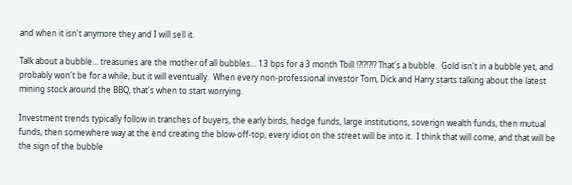and when it isn't anymore they and I will sell it.

Talk about a bubble... treasuries are the mother of all bubbles... 13 bps for a 3 month Tbill !?!?!?!? That's a bubble.  Gold isn't in a bubble yet, and probably won't be for a while, but it will eventually.  When every non-professional investor Tom, Dick and Harry starts talking about the latest mining stock around the BBQ, that's when to start worrying.

Investment trends typically follow in tranches of buyers, the early birds, hedge funds, large institutions, soverign wealth funds, then mutual funds, then somewhere way at the end creating the blow-off-top, every idiot on the street will be into it.  I think that will come, and that will be the sign of the bubble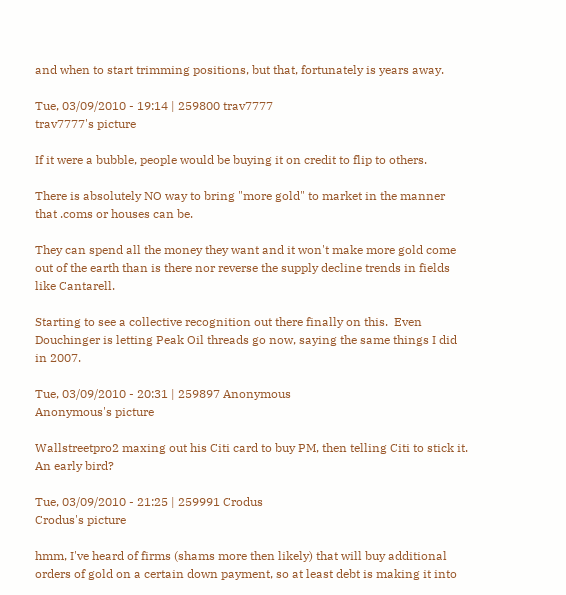and when to start trimming positions, but that, fortunately is years away.

Tue, 03/09/2010 - 19:14 | 259800 trav7777
trav7777's picture

If it were a bubble, people would be buying it on credit to flip to others.

There is absolutely NO way to bring "more gold" to market in the manner that .coms or houses can be.

They can spend all the money they want and it won't make more gold come out of the earth than is there nor reverse the supply decline trends in fields like Cantarell.

Starting to see a collective recognition out there finally on this.  Even Douchinger is letting Peak Oil threads go now, saying the same things I did in 2007.

Tue, 03/09/2010 - 20:31 | 259897 Anonymous
Anonymous's picture

Wallstreetpro2 maxing out his Citi card to buy PM, then telling Citi to stick it. An early bird?

Tue, 03/09/2010 - 21:25 | 259991 Crodus
Crodus's picture

hmm, I've heard of firms (shams more then likely) that will buy additional orders of gold on a certain down payment, so at least debt is making it into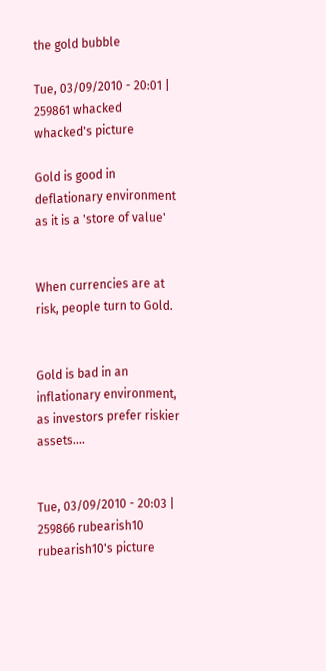the gold bubble

Tue, 03/09/2010 - 20:01 | 259861 whacked
whacked's picture

Gold is good in deflationary environment as it is a 'store of value'


When currencies are at risk, people turn to Gold.


Gold is bad in an inflationary environment, as investors prefer riskier assets....


Tue, 03/09/2010 - 20:03 | 259866 rubearish10
rubearish10's picture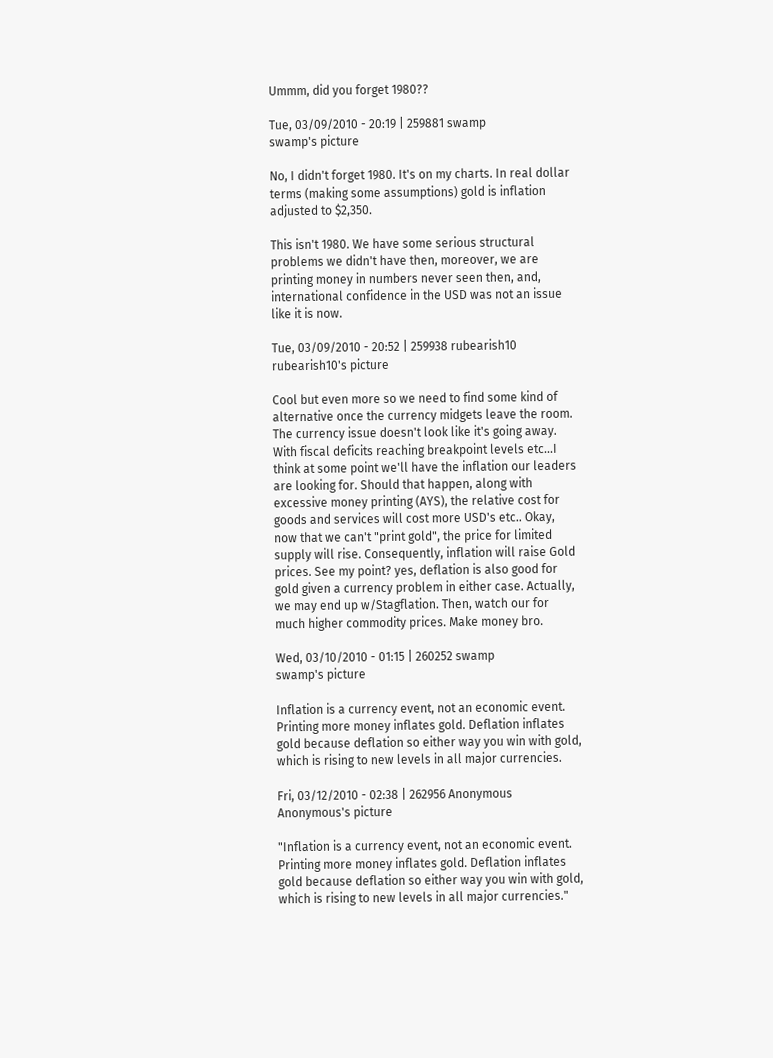Ummm, did you forget 1980??

Tue, 03/09/2010 - 20:19 | 259881 swamp
swamp's picture

No, I didn't forget 1980. It's on my charts. In real dollar terms (making some assumptions) gold is inflation adjusted to $2,350.

This isn't 1980. We have some serious structural problems we didn't have then, moreover, we are printing money in numbers never seen then, and, international confidence in the USD was not an issue like it is now.

Tue, 03/09/2010 - 20:52 | 259938 rubearish10
rubearish10's picture

Cool but even more so we need to find some kind of alternative once the currency midgets leave the room. The currency issue doesn't look like it's going away. With fiscal deficits reaching breakpoint levels etc...I think at some point we'll have the inflation our leaders are looking for. Should that happen, along with excessive money printing (AYS), the relative cost for goods and services will cost more USD's etc.. Okay, now that we can't "print gold", the price for limited supply will rise. Consequently, inflation will raise Gold prices. See my point? yes, deflation is also good for gold given a currency problem in either case. Actually, we may end up w/Stagflation. Then, watch our for much higher commodity prices. Make money bro.

Wed, 03/10/2010 - 01:15 | 260252 swamp
swamp's picture

Inflation is a currency event, not an economic event. Printing more money inflates gold. Deflation inflates gold because deflation so either way you win with gold, which is rising to new levels in all major currencies.

Fri, 03/12/2010 - 02:38 | 262956 Anonymous
Anonymous's picture

"Inflation is a currency event, not an economic event. Printing more money inflates gold. Deflation inflates gold because deflation so either way you win with gold, which is rising to new levels in all major currencies."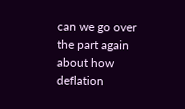can we go over the part again about how deflation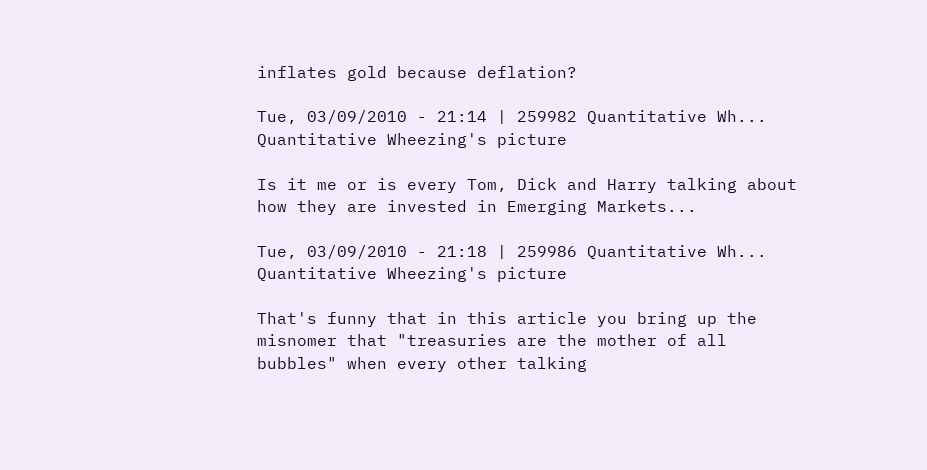inflates gold because deflation?

Tue, 03/09/2010 - 21:14 | 259982 Quantitative Wh...
Quantitative Wheezing's picture

Is it me or is every Tom, Dick and Harry talking about how they are invested in Emerging Markets...

Tue, 03/09/2010 - 21:18 | 259986 Quantitative Wh...
Quantitative Wheezing's picture

That's funny that in this article you bring up the misnomer that "treasuries are the mother of all bubbles" when every other talking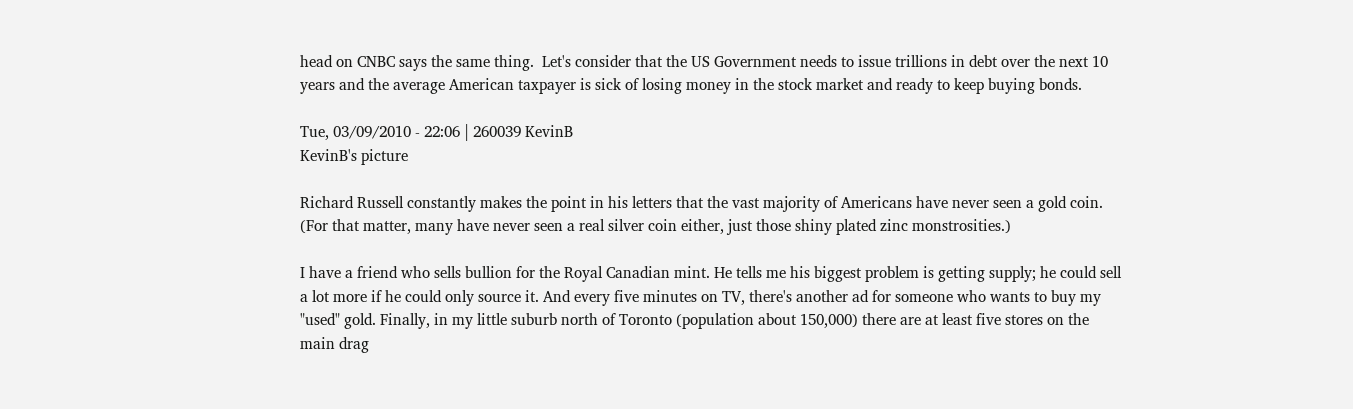head on CNBC says the same thing.  Let's consider that the US Government needs to issue trillions in debt over the next 10 years and the average American taxpayer is sick of losing money in the stock market and ready to keep buying bonds.

Tue, 03/09/2010 - 22:06 | 260039 KevinB
KevinB's picture

Richard Russell constantly makes the point in his letters that the vast majority of Americans have never seen a gold coin. (For that matter, many have never seen a real silver coin either, just those shiny plated zinc monstrosities.)

I have a friend who sells bullion for the Royal Canadian mint. He tells me his biggest problem is getting supply; he could sell a lot more if he could only source it. And every five minutes on TV, there's another ad for someone who wants to buy my "used" gold. Finally, in my little suburb north of Toronto (population about 150,000) there are at least five stores on the main drag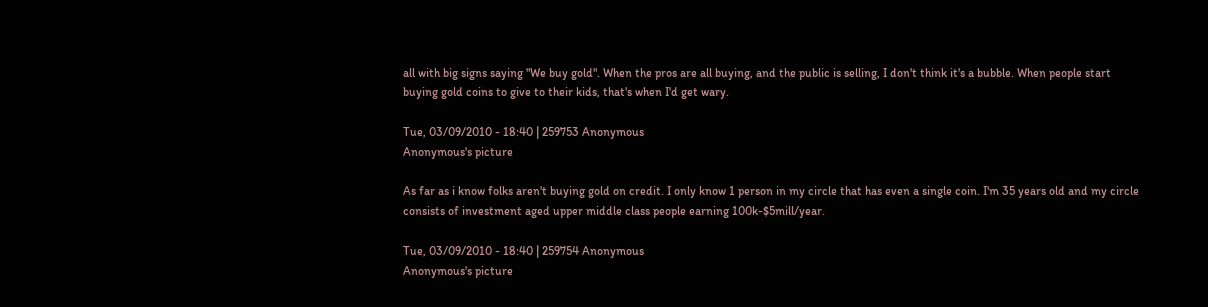all with big signs saying "We buy gold". When the pros are all buying, and the public is selling, I don't think it's a bubble. When people start buying gold coins to give to their kids, that's when I'd get wary.

Tue, 03/09/2010 - 18:40 | 259753 Anonymous
Anonymous's picture

As far as i know folks aren't buying gold on credit. I only know 1 person in my circle that has even a single coin. I'm 35 years old and my circle consists of investment aged upper middle class people earning 100k-$5mill/year.

Tue, 03/09/2010 - 18:40 | 259754 Anonymous
Anonymous's picture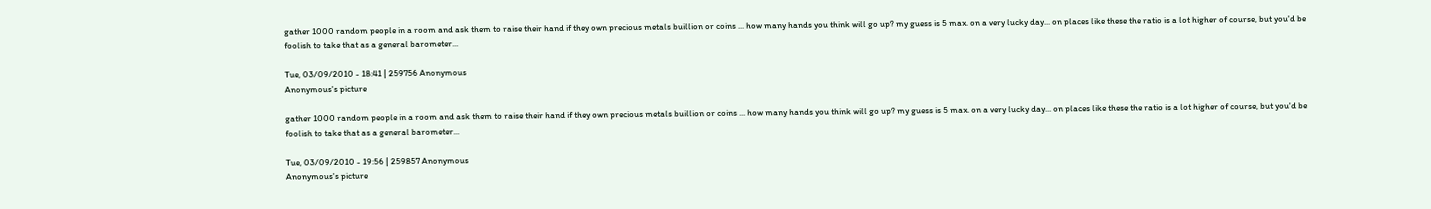gather 1000 random people in a room and ask them to raise their hand if they own precious metals buillion or coins ... how many hands you think will go up? my guess is 5 max. on a very lucky day... on places like these the ratio is a lot higher of course, but you'd be foolish to take that as a general barometer...

Tue, 03/09/2010 - 18:41 | 259756 Anonymous
Anonymous's picture

gather 1000 random people in a room and ask them to raise their hand if they own precious metals buillion or coins ... how many hands you think will go up? my guess is 5 max. on a very lucky day... on places like these the ratio is a lot higher of course, but you'd be foolish to take that as a general barometer...

Tue, 03/09/2010 - 19:56 | 259857 Anonymous
Anonymous's picture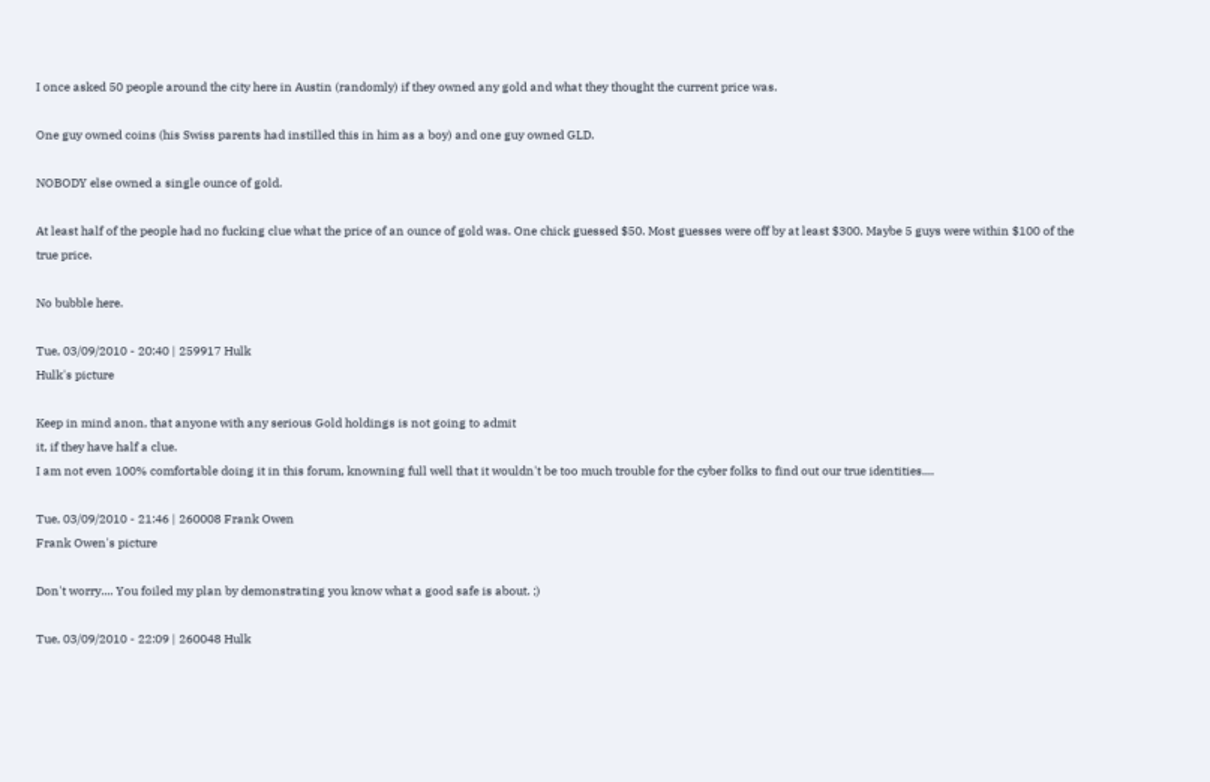I once asked 50 people around the city here in Austin (randomly) if they owned any gold and what they thought the current price was.

One guy owned coins (his Swiss parents had instilled this in him as a boy) and one guy owned GLD.

NOBODY else owned a single ounce of gold.

At least half of the people had no fucking clue what the price of an ounce of gold was. One chick guessed $50. Most guesses were off by at least $300. Maybe 5 guys were within $100 of the true price.

No bubble here.

Tue, 03/09/2010 - 20:40 | 259917 Hulk
Hulk's picture

Keep in mind anon, that anyone with any serious Gold holdings is not going to admit
it, if they have half a clue.
I am not even 100% comfortable doing it in this forum, knowning full well that it wouldn't be too much trouble for the cyber folks to find out our true identities....

Tue, 03/09/2010 - 21:46 | 260008 Frank Owen
Frank Owen's picture

Don't worry.... You foiled my plan by demonstrating you know what a good safe is about. ;)

Tue, 03/09/2010 - 22:09 | 260048 Hulk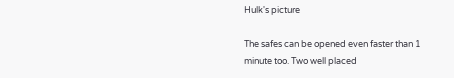Hulk's picture

The safes can be opened even faster than 1
minute too. Two well placed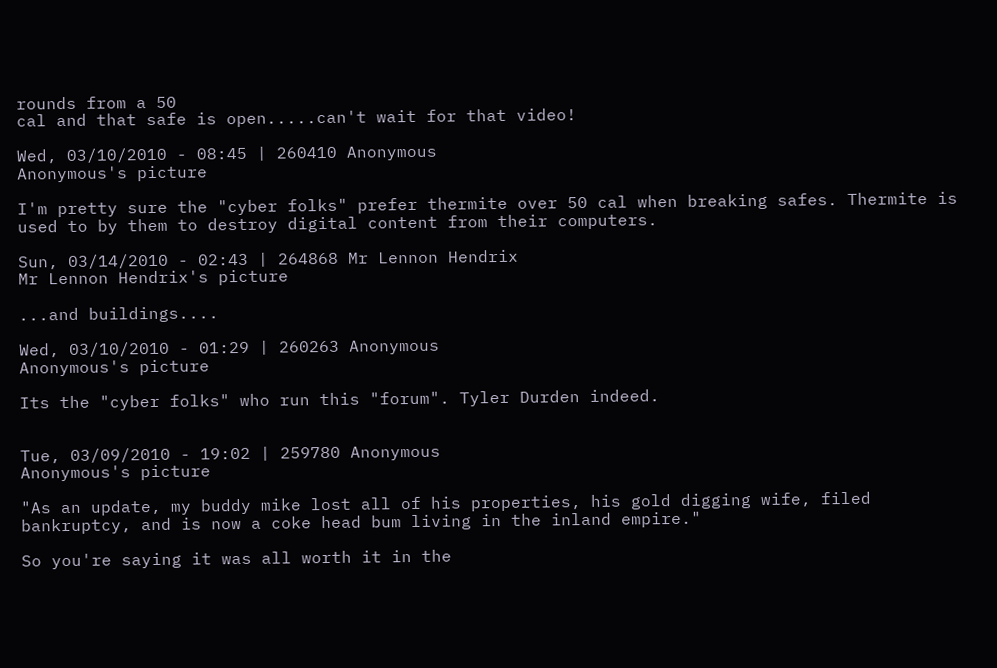rounds from a 50
cal and that safe is open.....can't wait for that video!

Wed, 03/10/2010 - 08:45 | 260410 Anonymous
Anonymous's picture

I'm pretty sure the "cyber folks" prefer thermite over 50 cal when breaking safes. Thermite is used to by them to destroy digital content from their computers.

Sun, 03/14/2010 - 02:43 | 264868 Mr Lennon Hendrix
Mr Lennon Hendrix's picture

...and buildings....

Wed, 03/10/2010 - 01:29 | 260263 Anonymous
Anonymous's picture

Its the "cyber folks" who run this "forum". Tyler Durden indeed.


Tue, 03/09/2010 - 19:02 | 259780 Anonymous
Anonymous's picture

"As an update, my buddy mike lost all of his properties, his gold digging wife, filed bankruptcy, and is now a coke head bum living in the inland empire."

So you're saying it was all worth it in the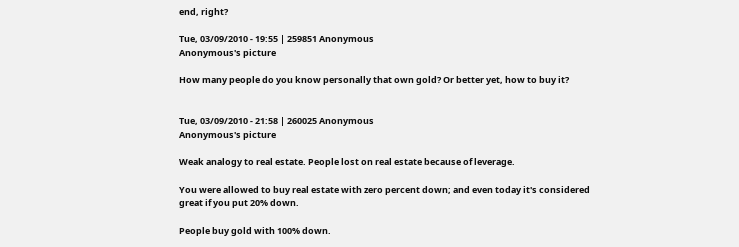end, right?

Tue, 03/09/2010 - 19:55 | 259851 Anonymous
Anonymous's picture

How many people do you know personally that own gold? Or better yet, how to buy it?


Tue, 03/09/2010 - 21:58 | 260025 Anonymous
Anonymous's picture

Weak analogy to real estate. People lost on real estate because of leverage.

You were allowed to buy real estate with zero percent down; and even today it's considered great if you put 20% down.

People buy gold with 100% down.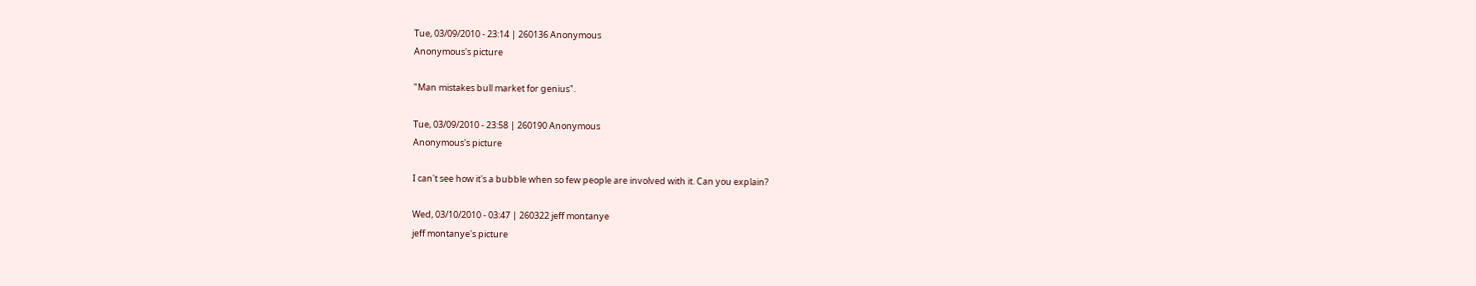Tue, 03/09/2010 - 23:14 | 260136 Anonymous
Anonymous's picture

"Man mistakes bull market for genius".

Tue, 03/09/2010 - 23:58 | 260190 Anonymous
Anonymous's picture

I can't see how it's a bubble when so few people are involved with it. Can you explain?

Wed, 03/10/2010 - 03:47 | 260322 jeff montanye
jeff montanye's picture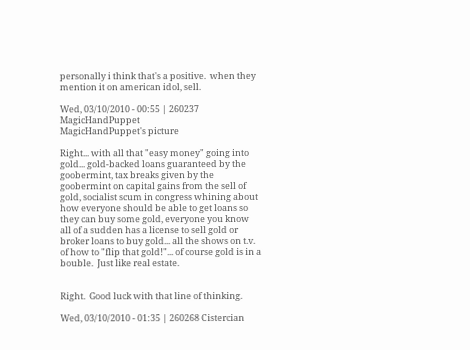personally i think that's a positive.  when they mention it on american idol, sell.

Wed, 03/10/2010 - 00:55 | 260237 MagicHandPuppet
MagicHandPuppet's picture

Right... with all that "easy money" going into gold... gold-backed loans guaranteed by the goobermint, tax breaks given by the goobermint on capital gains from the sell of gold, socialist scum in congress whining about how everyone should be able to get loans so they can buy some gold, everyone you know all of a sudden has a license to sell gold or broker loans to buy gold... all the shows on t.v. of how to "flip that gold!"... of course gold is in a bouble.  Just like real estate.


Right.  Good luck with that line of thinking.

Wed, 03/10/2010 - 01:35 | 260268 Cistercian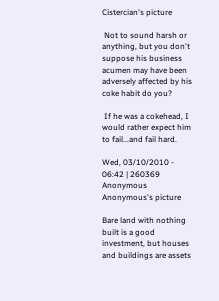Cistercian's picture

 Not to sound harsh or anything, but you don't suppose his business acumen may have been adversely affected by his coke habit do you?

 If he was a cokehead, I would rather expect him to fail...and fail hard.

Wed, 03/10/2010 - 06:42 | 260369 Anonymous
Anonymous's picture

Bare land with nothing built is a good investment, but houses and buildings are assets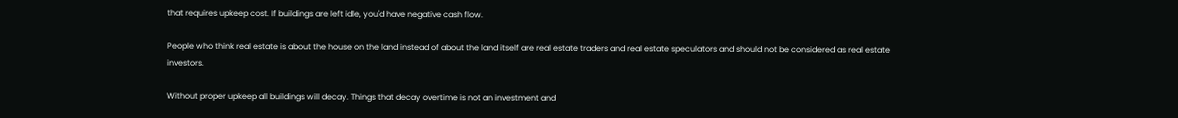that requires upkeep cost. If buildings are left idle, you'd have negative cash flow.

People who think real estate is about the house on the land instead of about the land itself are real estate traders and real estate speculators and should not be considered as real estate investors.

Without proper upkeep all buildings will decay. Things that decay overtime is not an investment and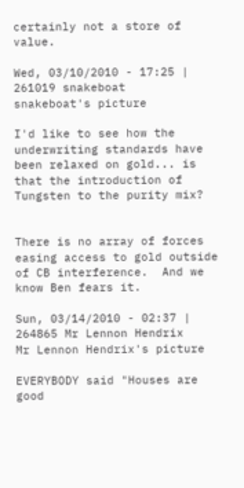certainly not a store of value.

Wed, 03/10/2010 - 17:25 | 261019 snakeboat
snakeboat's picture

I'd like to see how the underwriting standards have been relaxed on gold... is that the introduction of Tungsten to the purity mix?


There is no array of forces easing access to gold outside of CB interference.  And we know Ben fears it.

Sun, 03/14/2010 - 02:37 | 264865 Mr Lennon Hendrix
Mr Lennon Hendrix's picture

EVERYBODY said "Houses are good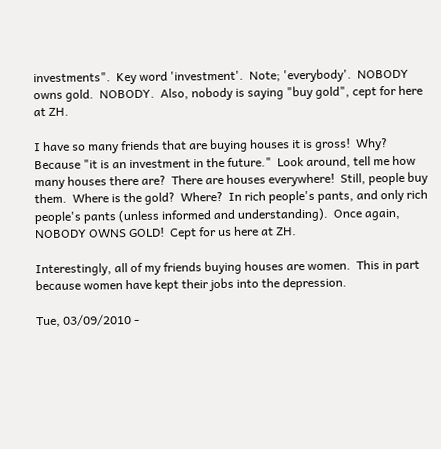investments".  Key word 'investment'.  Note; 'everybody'.  NOBODY owns gold.  NOBODY.  Also, nobody is saying "buy gold", cept for here at ZH.

I have so many friends that are buying houses it is gross!  Why?  Because "it is an investment in the future."  Look around, tell me how many houses there are?  There are houses everywhere!  Still, people buy them.  Where is the gold?  Where?  In rich people's pants, and only rich people's pants (unless informed and understanding).  Once again, NOBODY OWNS GOLD!  Cept for us here at ZH.

Interestingly, all of my friends buying houses are women.  This in part because women have kept their jobs into the depression.

Tue, 03/09/2010 -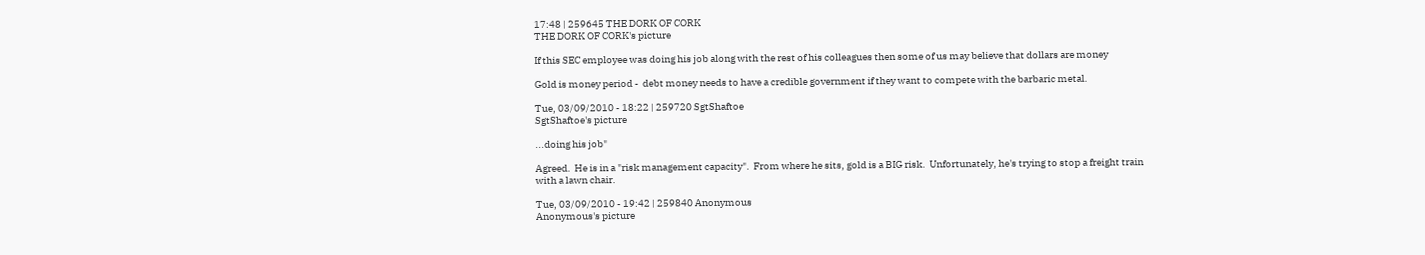17:48 | 259645 THE DORK OF CORK
THE DORK OF CORK's picture

If this SEC employee was doing his job along with the rest of his colleagues then some of us may believe that dollars are money

Gold is money period -  debt money needs to have a credible government if they want to compete with the barbaric metal.

Tue, 03/09/2010 - 18:22 | 259720 SgtShaftoe
SgtShaftoe's picture

...doing his job"

Agreed.  He is in a "risk management capacity".  From where he sits, gold is a BIG risk.  Unfortunately, he's trying to stop a freight train with a lawn chair.

Tue, 03/09/2010 - 19:42 | 259840 Anonymous
Anonymous's picture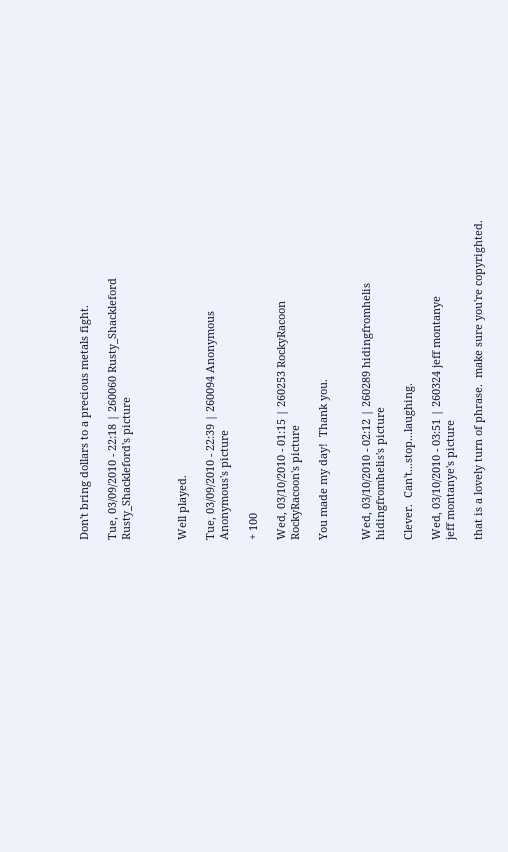Don't bring dollars to a precious metals fight.

Tue, 03/09/2010 - 22:18 | 260060 Rusty_Shackleford
Rusty_Shackleford's picture



Well played.

Tue, 03/09/2010 - 22:39 | 260094 Anonymous
Anonymous's picture

+ 100

Wed, 03/10/2010 - 01:15 | 260253 RockyRacoon
RockyRacoon's picture

You made my day!  Thank you.


Wed, 03/10/2010 - 02:12 | 260289 hidingfromhelis
hidingfromhelis's picture

Clever.  Can't...stop...laughing.

Wed, 03/10/2010 - 03:51 | 260324 jeff montanye
jeff montanye's picture

that is a lovely turn of phrase.  make sure you're copyrighted.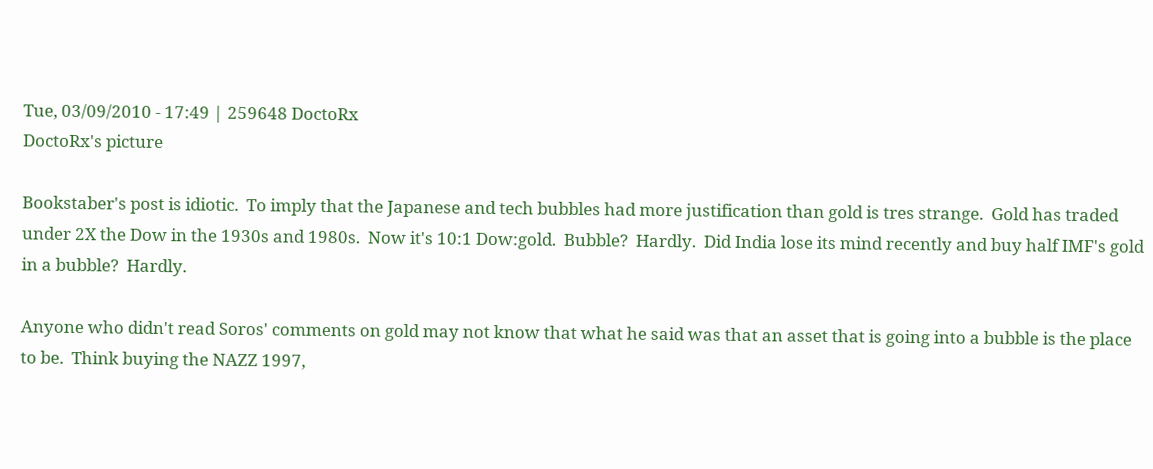Tue, 03/09/2010 - 17:49 | 259648 DoctoRx
DoctoRx's picture

Bookstaber's post is idiotic.  To imply that the Japanese and tech bubbles had more justification than gold is tres strange.  Gold has traded under 2X the Dow in the 1930s and 1980s.  Now it's 10:1 Dow:gold.  Bubble?  Hardly.  Did India lose its mind recently and buy half IMF's gold in a bubble?  Hardly.

Anyone who didn't read Soros' comments on gold may not know that what he said was that an asset that is going into a bubble is the place to be.  Think buying the NAZZ 1997,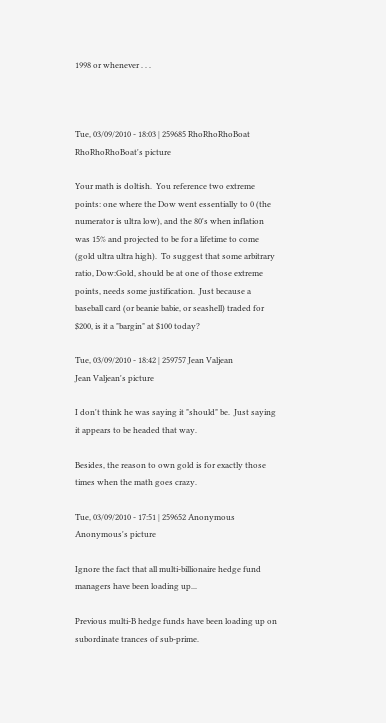1998 or whenever . . .



Tue, 03/09/2010 - 18:03 | 259685 RhoRhoRhoBoat
RhoRhoRhoBoat's picture

Your math is doltish.  You reference two extreme points: one where the Dow went essentially to 0 (the numerator is ultra low), and the 80's when inflation was 15% and projected to be for a lifetime to come (gold ultra ultra high).  To suggest that some arbitrary ratio, Dow:Gold, should be at one of those extreme points, needs some justification.  Just because a baseball card (or beanie babie, or seashell) traded for $200, is it a "bargin" at $100 today?

Tue, 03/09/2010 - 18:42 | 259757 Jean Valjean
Jean Valjean's picture

I don't think he was saying it "should" be.  Just saying it appears to be headed that way.

Besides, the reason to own gold is for exactly those times when the math goes crazy.

Tue, 03/09/2010 - 17:51 | 259652 Anonymous
Anonymous's picture

Ignore the fact that all multi-billionaire hedge fund managers have been loading up...

Previous multi-B hedge funds have been loading up on subordinate trances of sub-prime.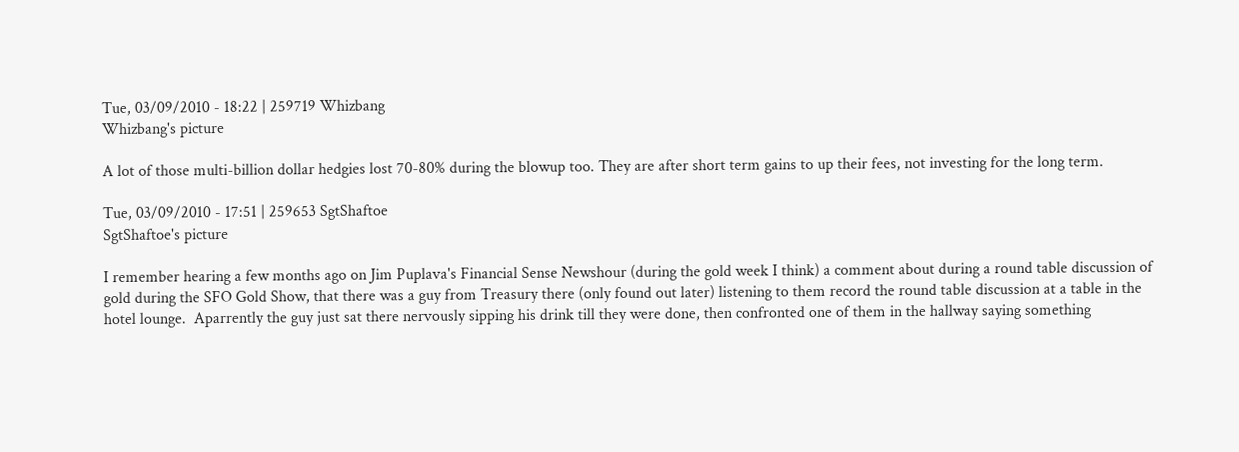Tue, 03/09/2010 - 18:22 | 259719 Whizbang
Whizbang's picture

A lot of those multi-billion dollar hedgies lost 70-80% during the blowup too. They are after short term gains to up their fees, not investing for the long term.

Tue, 03/09/2010 - 17:51 | 259653 SgtShaftoe
SgtShaftoe's picture

I remember hearing a few months ago on Jim Puplava's Financial Sense Newshour (during the gold week I think) a comment about during a round table discussion of gold during the SFO Gold Show, that there was a guy from Treasury there (only found out later) listening to them record the round table discussion at a table in the hotel lounge.  Aparrently the guy just sat there nervously sipping his drink till they were done, then confronted one of them in the hallway saying something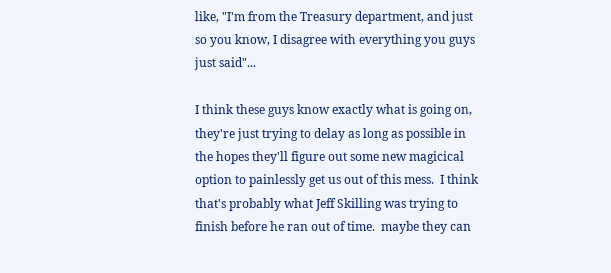like, "I'm from the Treasury department, and just so you know, I disagree with everything you guys just said"...

I think these guys know exactly what is going on, they're just trying to delay as long as possible in the hopes they'll figure out some new magicical option to painlessly get us out of this mess.  I think that's probably what Jeff Skilling was trying to finish before he ran out of time.  maybe they can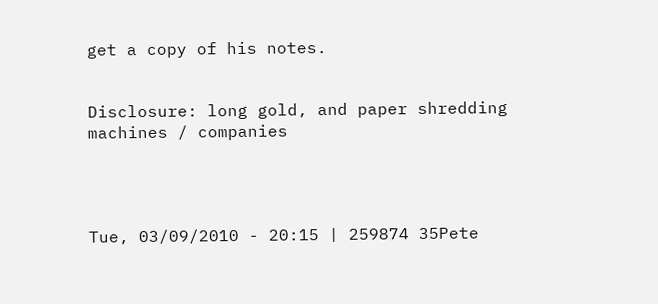get a copy of his notes.


Disclosure: long gold, and paper shredding machines / companies




Tue, 03/09/2010 - 20:15 | 259874 35Pete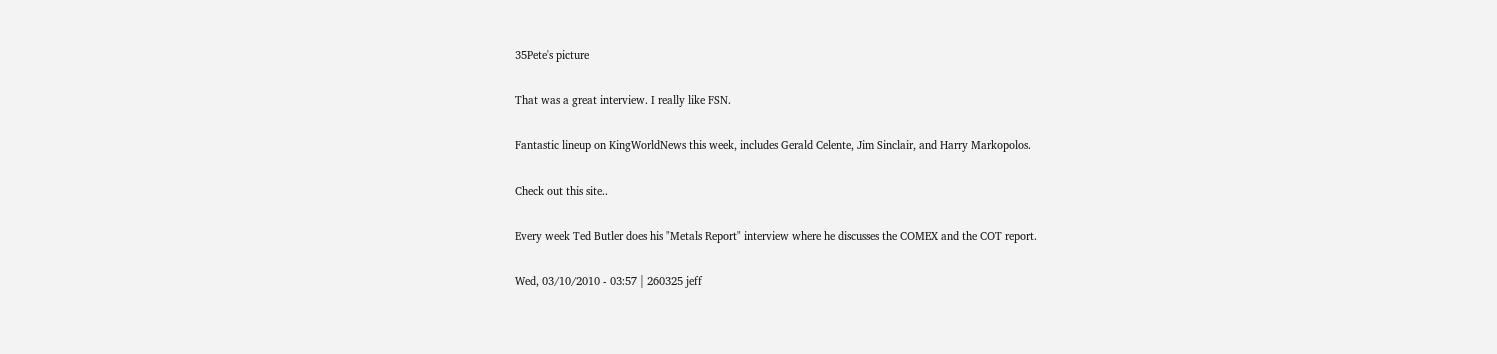35Pete's picture

That was a great interview. I really like FSN.

Fantastic lineup on KingWorldNews this week, includes Gerald Celente, Jim Sinclair, and Harry Markopolos.

Check out this site..

Every week Ted Butler does his "Metals Report" interview where he discusses the COMEX and the COT report.

Wed, 03/10/2010 - 03:57 | 260325 jeff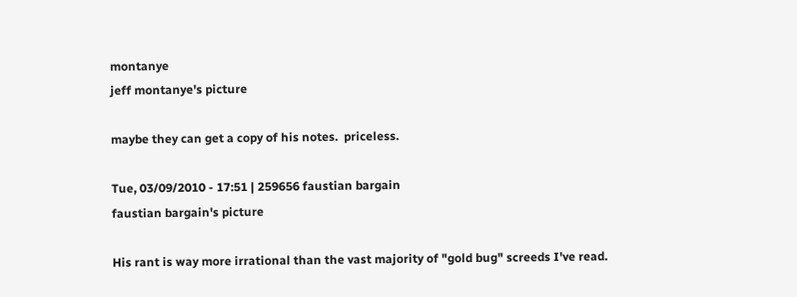montanye
jeff montanye's picture

maybe they can get a copy of his notes.  priceless.

Tue, 03/09/2010 - 17:51 | 259656 faustian bargain
faustian bargain's picture

His rant is way more irrational than the vast majority of "gold bug" screeds I've read.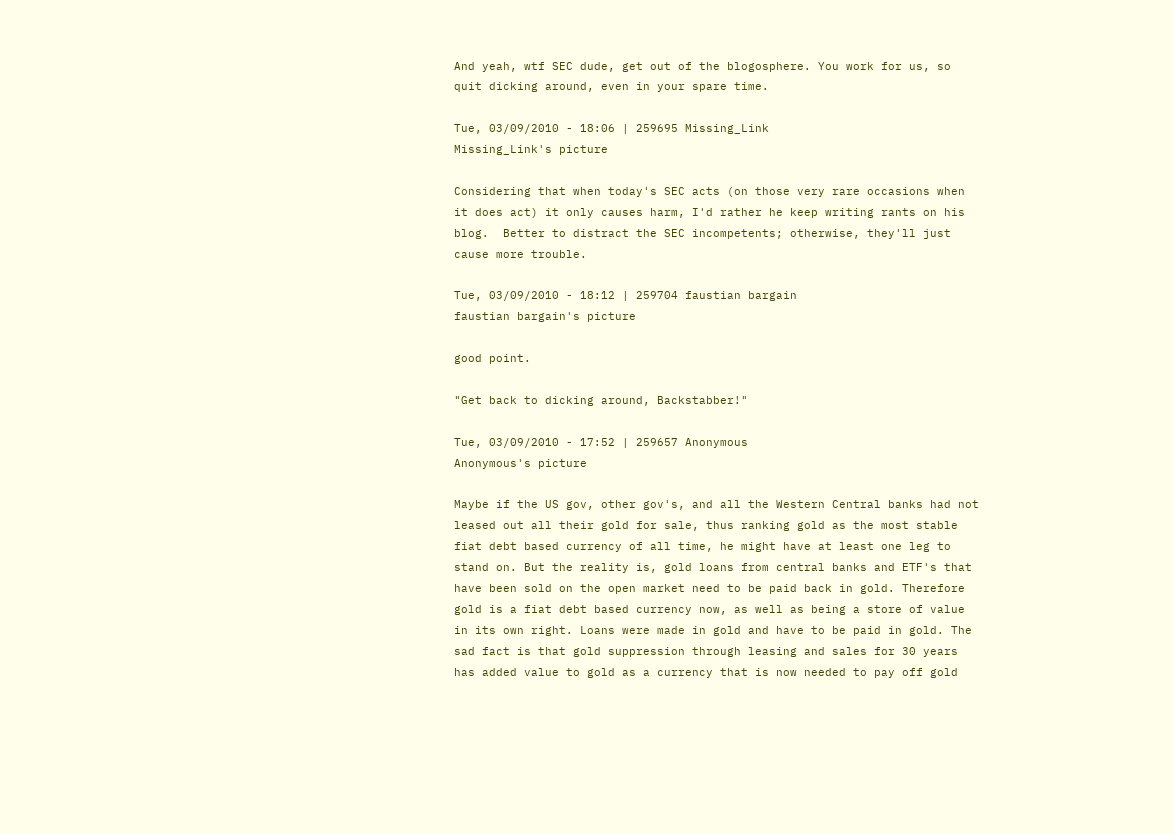And yeah, wtf SEC dude, get out of the blogosphere. You work for us, so quit dicking around, even in your spare time.

Tue, 03/09/2010 - 18:06 | 259695 Missing_Link
Missing_Link's picture

Considering that when today's SEC acts (on those very rare occasions when it does act) it only causes harm, I'd rather he keep writing rants on his blog.  Better to distract the SEC incompetents; otherwise, they'll just cause more trouble.

Tue, 03/09/2010 - 18:12 | 259704 faustian bargain
faustian bargain's picture

good point.

"Get back to dicking around, Backstabber!"

Tue, 03/09/2010 - 17:52 | 259657 Anonymous
Anonymous's picture

Maybe if the US gov, other gov's, and all the Western Central banks had not leased out all their gold for sale, thus ranking gold as the most stable fiat debt based currency of all time, he might have at least one leg to stand on. But the reality is, gold loans from central banks and ETF's that have been sold on the open market need to be paid back in gold. Therefore gold is a fiat debt based currency now, as well as being a store of value in its own right. Loans were made in gold and have to be paid in gold. The sad fact is that gold suppression through leasing and sales for 30 years has added value to gold as a currency that is now needed to pay off gold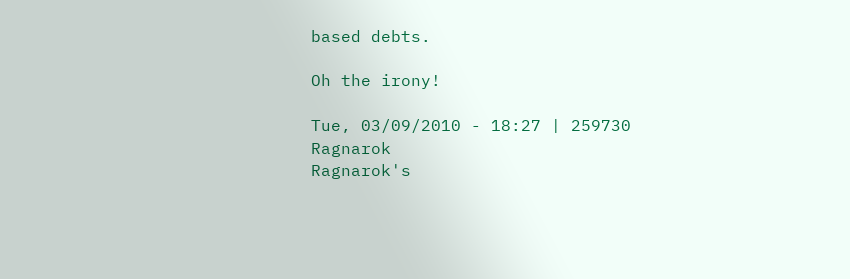based debts.

Oh the irony!

Tue, 03/09/2010 - 18:27 | 259730 Ragnarok
Ragnarok's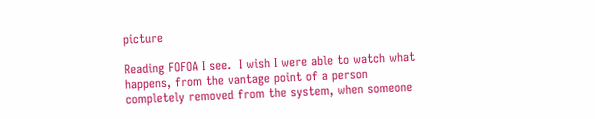picture

Reading FOFOA I see.  I wish I were able to watch what happens, from the vantage point of a person completely removed from the system, when someone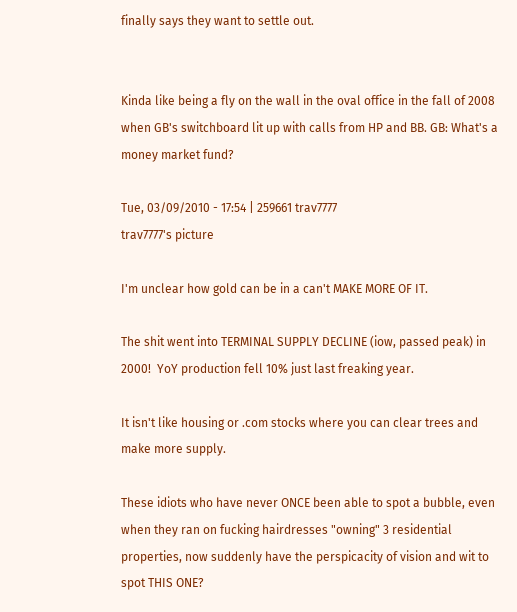finally says they want to settle out.


Kinda like being a fly on the wall in the oval office in the fall of 2008 when GB's switchboard lit up with calls from HP and BB. GB: What's a money market fund?

Tue, 03/09/2010 - 17:54 | 259661 trav7777
trav7777's picture

I'm unclear how gold can be in a can't MAKE MORE OF IT.

The shit went into TERMINAL SUPPLY DECLINE (iow, passed peak) in 2000!  YoY production fell 10% just last freaking year.

It isn't like housing or .com stocks where you can clear trees and make more supply.

These idiots who have never ONCE been able to spot a bubble, even when they ran on fucking hairdresses "owning" 3 residential properties, now suddenly have the perspicacity of vision and wit to spot THIS ONE?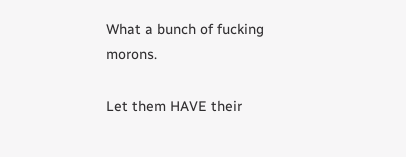What a bunch of fucking morons.

Let them HAVE their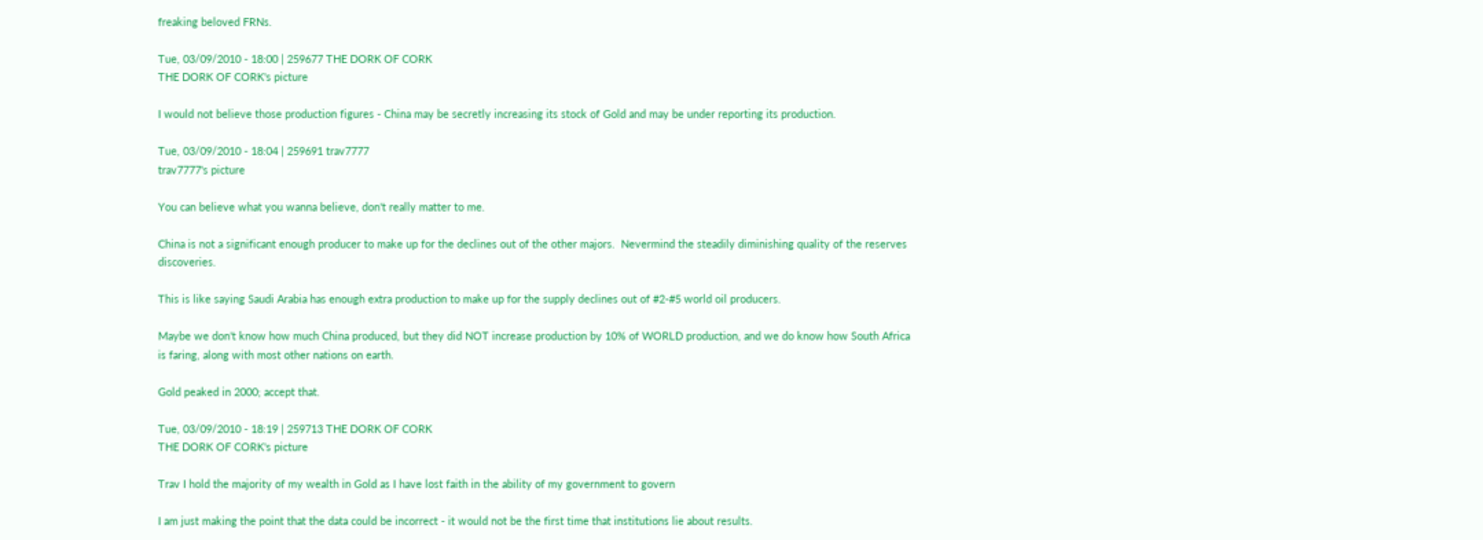freaking beloved FRNs.

Tue, 03/09/2010 - 18:00 | 259677 THE DORK OF CORK
THE DORK OF CORK's picture

I would not believe those production figures - China may be secretly increasing its stock of Gold and may be under reporting its production.

Tue, 03/09/2010 - 18:04 | 259691 trav7777
trav7777's picture

You can believe what you wanna believe, don't really matter to me.

China is not a significant enough producer to make up for the declines out of the other majors.  Nevermind the steadily diminishing quality of the reserves discoveries.

This is like saying Saudi Arabia has enough extra production to make up for the supply declines out of #2-#5 world oil producers.

Maybe we don't know how much China produced, but they did NOT increase production by 10% of WORLD production, and we do know how South Africa is faring, along with most other nations on earth.

Gold peaked in 2000; accept that.

Tue, 03/09/2010 - 18:19 | 259713 THE DORK OF CORK
THE DORK OF CORK's picture

Trav I hold the majority of my wealth in Gold as I have lost faith in the ability of my government to govern

I am just making the point that the data could be incorrect - it would not be the first time that institutions lie about results.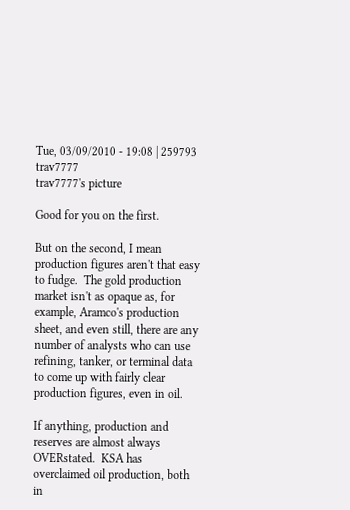Tue, 03/09/2010 - 19:08 | 259793 trav7777
trav7777's picture

Good for you on the first.

But on the second, I mean production figures aren't that easy to fudge.  The gold production market isn't as opaque as, for example, Aramco's production sheet, and even still, there are any number of analysts who can use refining, tanker, or terminal data to come up with fairly clear production figures, even in oil.

If anything, production and reserves are almost always OVERstated.  KSA has overclaimed oil production, both in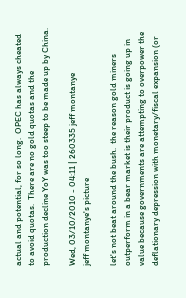actual and potential, for so long.  OPEC has always cheated to avoid quotas.  There are no gold quotas and the production decline YoY was too steep to be made up by China.

Wed, 03/10/2010 - 04:11 | 260335 jeff montanye
jeff montanye's picture

let's not beat around the bush.  the reason gold miners outperform in a bear market is their product is going up in value because governments are attempting to overpower the deflationary depression with monetary/fiscal expansion (or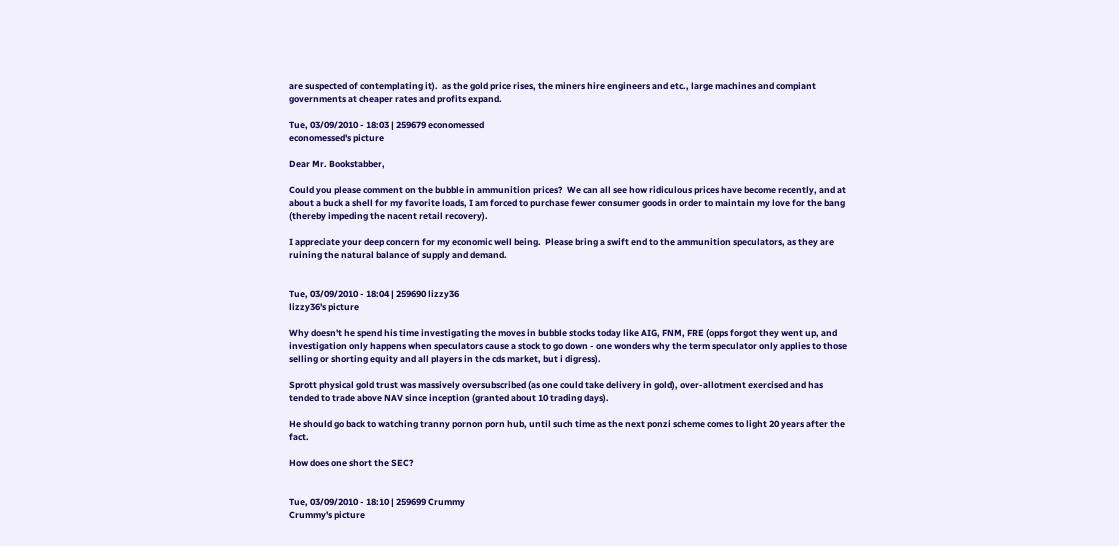are suspected of contemplating it).  as the gold price rises, the miners hire engineers and etc., large machines and compiant governments at cheaper rates and profits expand.

Tue, 03/09/2010 - 18:03 | 259679 economessed
economessed's picture

Dear Mr. Bookstabber,

Could you please comment on the bubble in ammunition prices?  We can all see how ridiculous prices have become recently, and at about a buck a shell for my favorite loads, I am forced to purchase fewer consumer goods in order to maintain my love for the bang (thereby impeding the nacent retail recovery).

I appreciate your deep concern for my economic well being.  Please bring a swift end to the ammunition speculators, as they are ruining the natural balance of supply and demand.


Tue, 03/09/2010 - 18:04 | 259690 lizzy36
lizzy36's picture

Why doesn't he spend his time investigating the moves in bubble stocks today like AIG, FNM, FRE (opps forgot they went up, and investigation only happens when speculators cause a stock to go down - one wonders why the term speculator only applies to those selling or shorting equity and all players in the cds market, but i digress).

Sprott physical gold trust was massively oversubscribed (as one could take delivery in gold), over-allotment exercised and has tended to trade above NAV since inception (granted about 10 trading days).

He should go back to watching tranny pornon porn hub, until such time as the next ponzi scheme comes to light 20 years after the fact.

How does one short the SEC?


Tue, 03/09/2010 - 18:10 | 259699 Crummy
Crummy's picture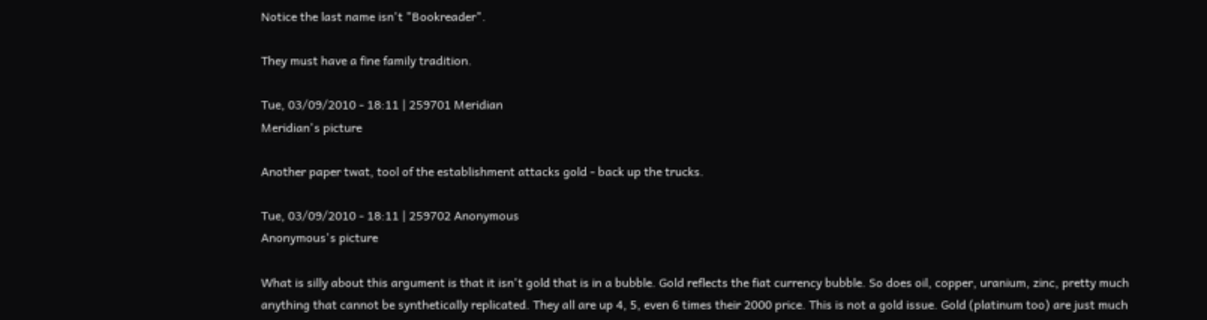Notice the last name isn't "Bookreader".

They must have a fine family tradition.

Tue, 03/09/2010 - 18:11 | 259701 Meridian
Meridian's picture

Another paper twat, tool of the establishment attacks gold - back up the trucks.

Tue, 03/09/2010 - 18:11 | 259702 Anonymous
Anonymous's picture

What is silly about this argument is that it isn't gold that is in a bubble. Gold reflects the fiat currency bubble. So does oil, copper, uranium, zinc, pretty much anything that cannot be synthetically replicated. They all are up 4, 5, even 6 times their 2000 price. This is not a gold issue. Gold (platinum too) are just much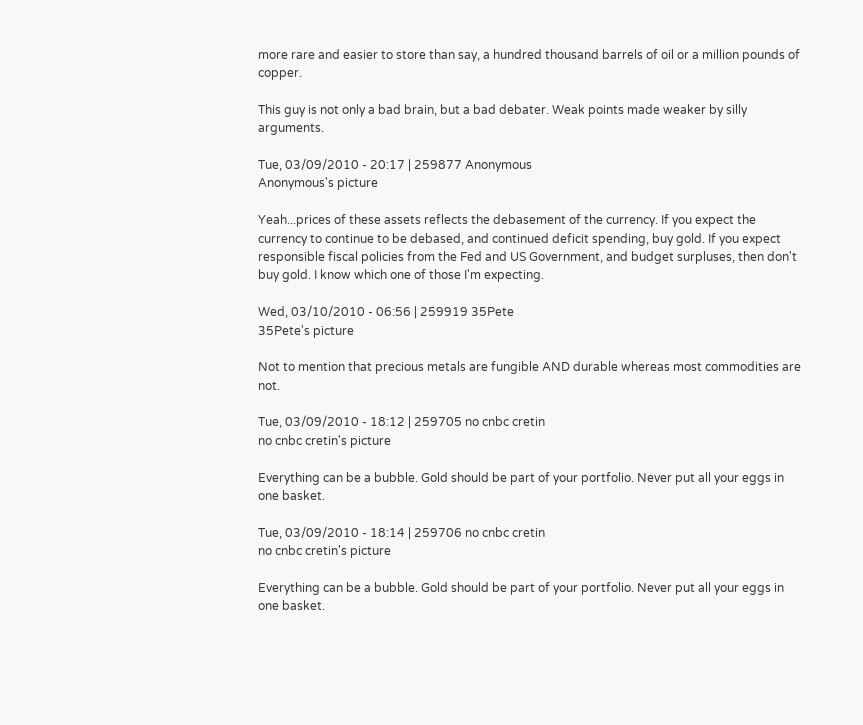more rare and easier to store than say, a hundred thousand barrels of oil or a million pounds of copper.

This guy is not only a bad brain, but a bad debater. Weak points made weaker by silly arguments.

Tue, 03/09/2010 - 20:17 | 259877 Anonymous
Anonymous's picture

Yeah...prices of these assets reflects the debasement of the currency. If you expect the currency to continue to be debased, and continued deficit spending, buy gold. If you expect responsible fiscal policies from the Fed and US Government, and budget surpluses, then don't buy gold. I know which one of those I'm expecting.

Wed, 03/10/2010 - 06:56 | 259919 35Pete
35Pete's picture

Not to mention that precious metals are fungible AND durable whereas most commodities are not.

Tue, 03/09/2010 - 18:12 | 259705 no cnbc cretin
no cnbc cretin's picture

Everything can be a bubble. Gold should be part of your portfolio. Never put all your eggs in one basket.

Tue, 03/09/2010 - 18:14 | 259706 no cnbc cretin
no cnbc cretin's picture

Everything can be a bubble. Gold should be part of your portfolio. Never put all your eggs in one basket.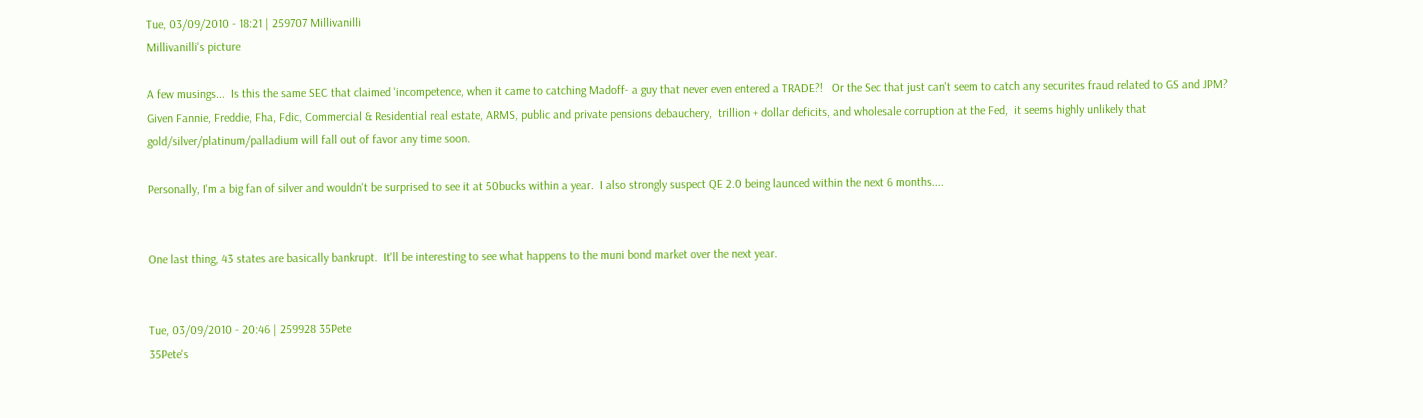Tue, 03/09/2010 - 18:21 | 259707 Millivanilli
Millivanilli's picture

A few musings...  Is this the same SEC that claimed 'incompetence, when it came to catching Madoff- a guy that never even entered a TRADE?!   Or the Sec that just can't seem to catch any securites fraud related to GS and JPM?  Given Fannie, Freddie, Fha, Fdic, Commercial & Residential real estate, ARMS, public and private pensions debauchery,  trillion + dollar deficits, and wholesale corruption at the Fed,  it seems highly unlikely that gold/silver/platinum/palladium will fall out of favor any time soon.

Personally, I'm a big fan of silver and wouldn't be surprised to see it at 50bucks within a year.  I also strongly suspect QE 2.0 being launced within the next 6 months....


One last thing, 43 states are basically bankrupt.  It'll be interesting to see what happens to the muni bond market over the next year.


Tue, 03/09/2010 - 20:46 | 259928 35Pete
35Pete's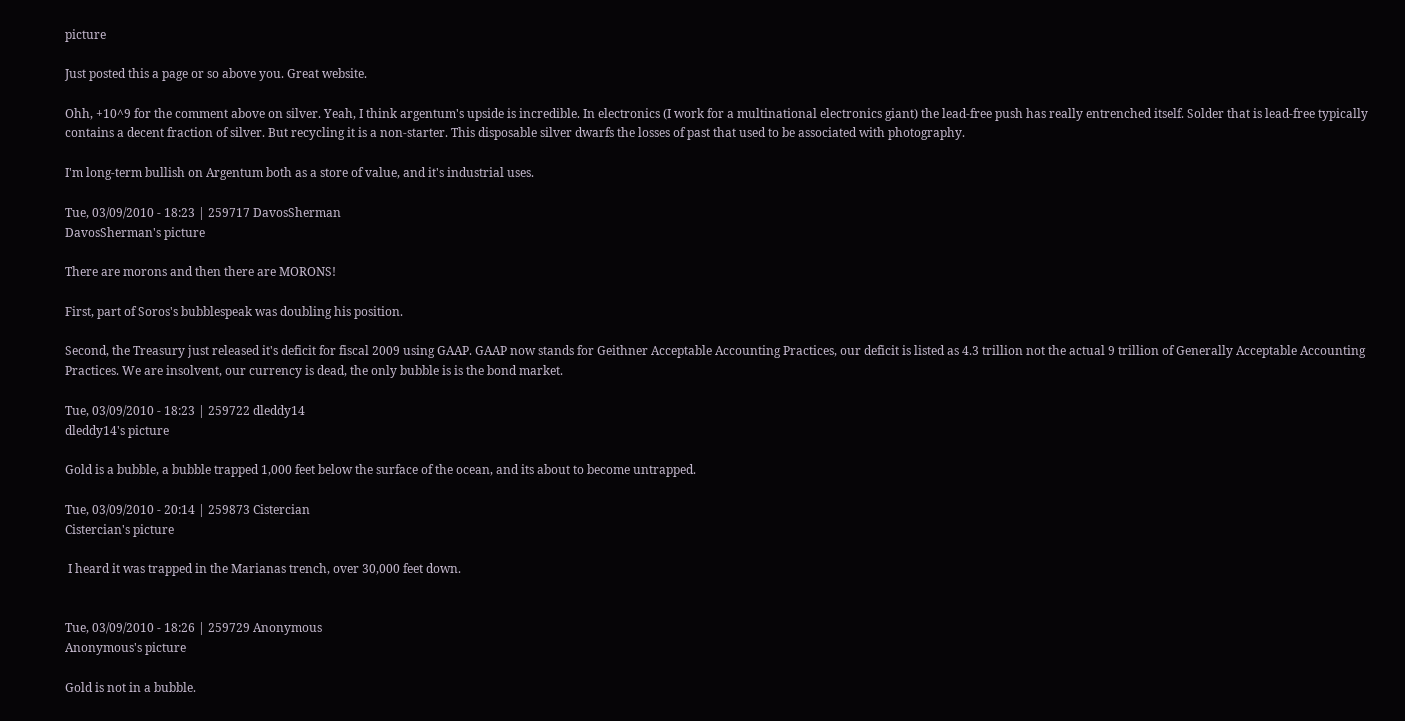picture

Just posted this a page or so above you. Great website.

Ohh, +10^9 for the comment above on silver. Yeah, I think argentum's upside is incredible. In electronics (I work for a multinational electronics giant) the lead-free push has really entrenched itself. Solder that is lead-free typically contains a decent fraction of silver. But recycling it is a non-starter. This disposable silver dwarfs the losses of past that used to be associated with photography.

I'm long-term bullish on Argentum both as a store of value, and it's industrial uses.

Tue, 03/09/2010 - 18:23 | 259717 DavosSherman
DavosSherman's picture

There are morons and then there are MORONS!

First, part of Soros's bubblespeak was doubling his position.

Second, the Treasury just released it's deficit for fiscal 2009 using GAAP. GAAP now stands for Geithner Acceptable Accounting Practices, our deficit is listed as 4.3 trillion not the actual 9 trillion of Generally Acceptable Accounting Practices. We are insolvent, our currency is dead, the only bubble is is the bond market.

Tue, 03/09/2010 - 18:23 | 259722 dleddy14
dleddy14's picture

Gold is a bubble, a bubble trapped 1,000 feet below the surface of the ocean, and its about to become untrapped.

Tue, 03/09/2010 - 20:14 | 259873 Cistercian
Cistercian's picture

 I heard it was trapped in the Marianas trench, over 30,000 feet down.


Tue, 03/09/2010 - 18:26 | 259729 Anonymous
Anonymous's picture

Gold is not in a bubble.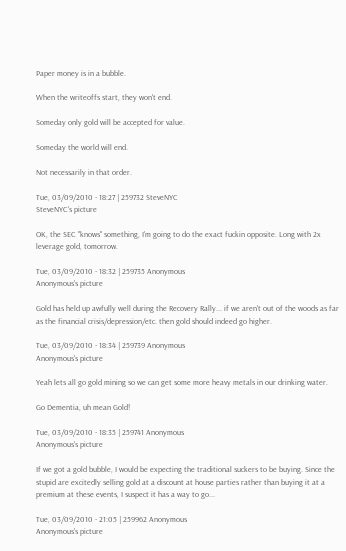Paper money is in a bubble.

When the writeoffs start, they won't end.

Someday only gold will be accepted for value.

Someday the world will end.

Not necessarily in that order.

Tue, 03/09/2010 - 18:27 | 259732 SteveNYC
SteveNYC's picture

OK, the SEC "knows" something, I'm going to do the exact fuckin opposite. Long with 2x leverage gold, tomorrow.

Tue, 03/09/2010 - 18:32 | 259735 Anonymous
Anonymous's picture

Gold has held up awfully well during the Recovery Rally... if we aren't out of the woods as far as the financial crisis/depression/etc. then gold should indeed go higher.

Tue, 03/09/2010 - 18:34 | 259739 Anonymous
Anonymous's picture

Yeah lets all go gold mining so we can get some more heavy metals in our drinking water.

Go Dementia, uh mean Gold!

Tue, 03/09/2010 - 18:35 | 259741 Anonymous
Anonymous's picture

If we got a gold bubble, I would be expecting the traditional suckers to be buying. Since the stupid are excitedly selling gold at a discount at house parties rather than buying it at a premium at these events, I suspect it has a way to go...

Tue, 03/09/2010 - 21:05 | 259962 Anonymous
Anonymous's picture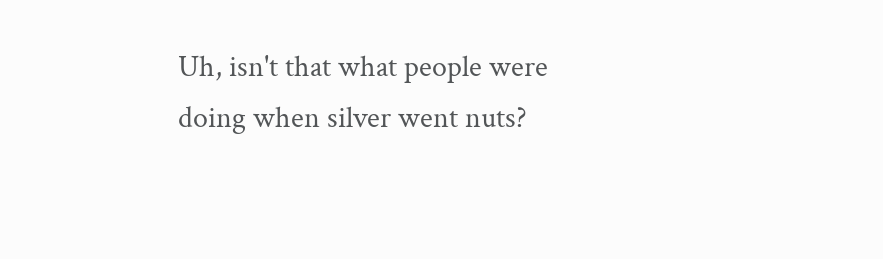Uh, isn't that what people were doing when silver went nuts?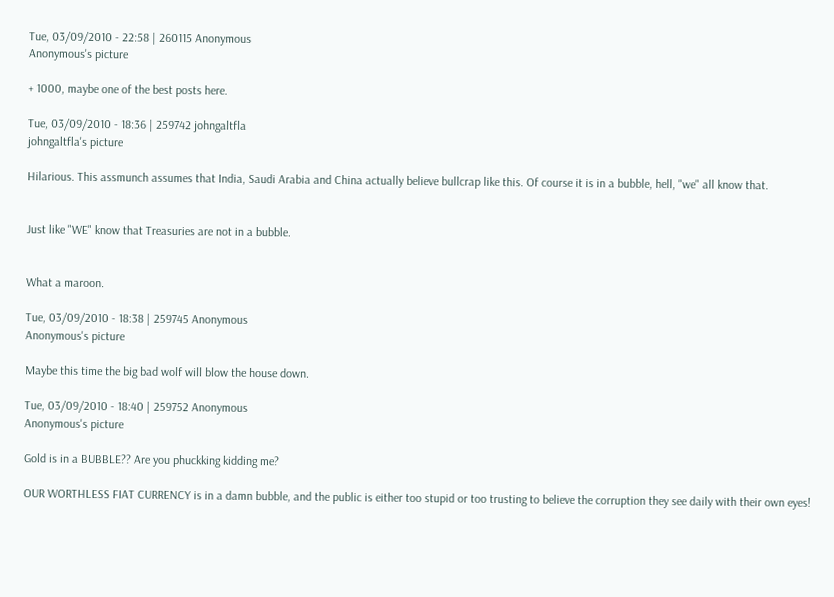Tue, 03/09/2010 - 22:58 | 260115 Anonymous
Anonymous's picture

+ 1000, maybe one of the best posts here.

Tue, 03/09/2010 - 18:36 | 259742 johngaltfla
johngaltfla's picture

Hilarious. This assmunch assumes that India, Saudi Arabia and China actually believe bullcrap like this. Of course it is in a bubble, hell, "we" all know that.


Just like "WE" know that Treasuries are not in a bubble.


What a maroon.

Tue, 03/09/2010 - 18:38 | 259745 Anonymous
Anonymous's picture

Maybe this time the big bad wolf will blow the house down.

Tue, 03/09/2010 - 18:40 | 259752 Anonymous
Anonymous's picture

Gold is in a BUBBLE?? Are you phuckking kidding me?

OUR WORTHLESS FIAT CURRENCY is in a damn bubble, and the public is either too stupid or too trusting to believe the corruption they see daily with their own eyes!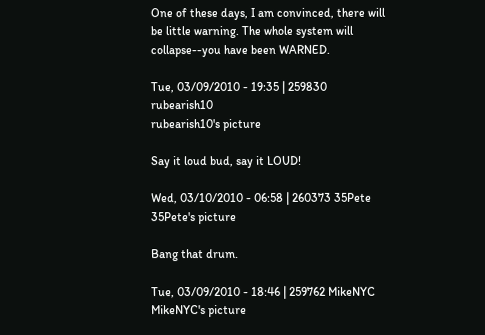One of these days, I am convinced, there will be little warning. The whole system will collapse--you have been WARNED.

Tue, 03/09/2010 - 19:35 | 259830 rubearish10
rubearish10's picture

Say it loud bud, say it LOUD!

Wed, 03/10/2010 - 06:58 | 260373 35Pete
35Pete's picture

Bang that drum.

Tue, 03/09/2010 - 18:46 | 259762 MikeNYC
MikeNYC's picture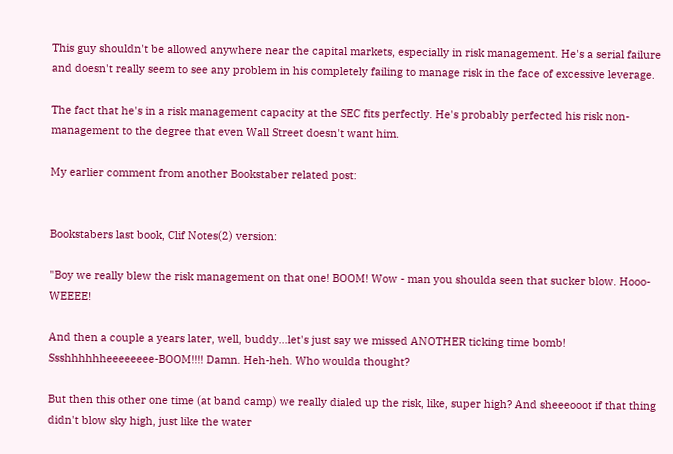This guy shouldn't be allowed anywhere near the capital markets, especially in risk management. He's a serial failure and doesn't really seem to see any problem in his completely failing to manage risk in the face of excessive leverage.

The fact that he's in a risk management capacity at the SEC fits perfectly. He's probably perfected his risk non-management to the degree that even Wall Street doesn't want him.

My earlier comment from another Bookstaber related post:


Bookstabers last book, Clif Notes(2) version:

"Boy we really blew the risk management on that one! BOOM! Wow - man you shoulda seen that sucker blow. Hooo-WEEEE!

And then a couple a years later, well, buddy...let's just say we missed ANOTHER ticking time bomb! Ssshhhhhheeeeeeee-BOOM!!!! Damn. Heh-heh. Who woulda thought?

But then this other one time (at band camp) we really dialed up the risk, like, super high? And sheeeooot if that thing didn't blow sky high, just like the water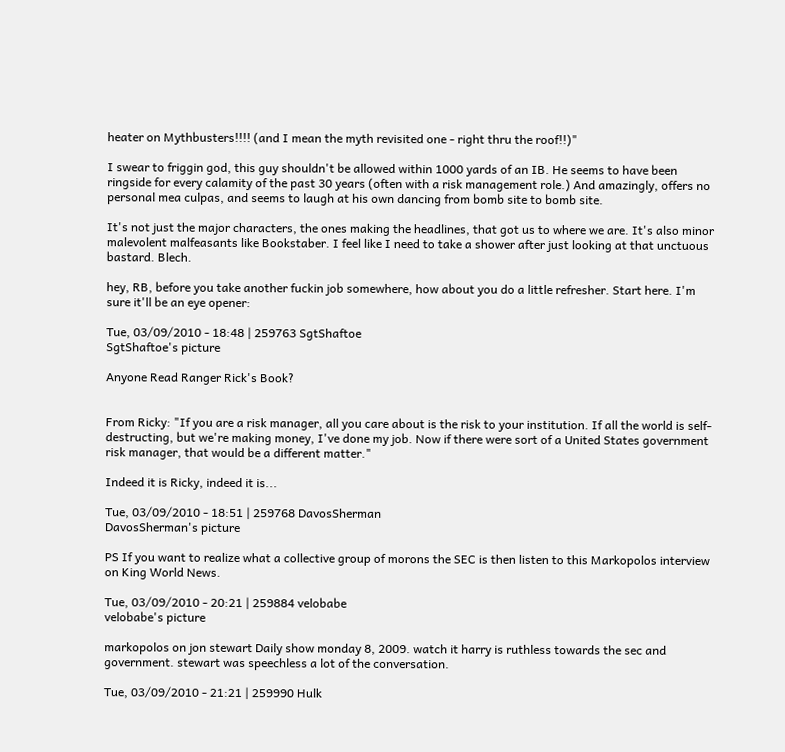heater on Mythbusters!!!! (and I mean the myth revisited one - right thru the roof!!)"

I swear to friggin god, this guy shouldn't be allowed within 1000 yards of an IB. He seems to have been ringside for every calamity of the past 30 years (often with a risk management role.) And amazingly, offers no personal mea culpas, and seems to laugh at his own dancing from bomb site to bomb site.

It's not just the major characters, the ones making the headlines, that got us to where we are. It's also minor malevolent malfeasants like Bookstaber. I feel like I need to take a shower after just looking at that unctuous bastard. Blech.

hey, RB, before you take another fuckin job somewhere, how about you do a little refresher. Start here. I'm sure it'll be an eye opener:

Tue, 03/09/2010 - 18:48 | 259763 SgtShaftoe
SgtShaftoe's picture

Anyone Read Ranger Rick's Book?


From Ricky: "If you are a risk manager, all you care about is the risk to your institution. If all the world is self-destructing, but we're making money, I've done my job. Now if there were sort of a United States government risk manager, that would be a different matter."

Indeed it is Ricky, indeed it is...

Tue, 03/09/2010 - 18:51 | 259768 DavosSherman
DavosSherman's picture

PS If you want to realize what a collective group of morons the SEC is then listen to this Markopolos interview on King World News.

Tue, 03/09/2010 - 20:21 | 259884 velobabe
velobabe's picture

markopolos on jon stewart Daily show monday 8, 2009. watch it harry is ruthless towards the sec and government. stewart was speechless a lot of the conversation.

Tue, 03/09/2010 - 21:21 | 259990 Hulk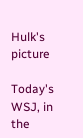Hulk's picture

Today's WSJ, in the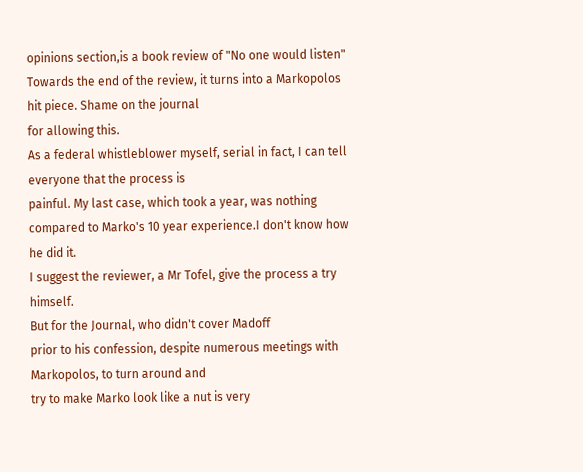opinions section,is a book review of "No one would listen"
Towards the end of the review, it turns into a Markopolos hit piece. Shame on the journal
for allowing this.
As a federal whistleblower myself, serial in fact, I can tell everyone that the process is
painful. My last case, which took a year, was nothing compared to Marko's 10 year experience.I don't know how he did it.
I suggest the reviewer, a Mr Tofel, give the process a try himself.
But for the Journal, who didn't cover Madoff
prior to his confession, despite numerous meetings with Markopolos, to turn around and
try to make Marko look like a nut is very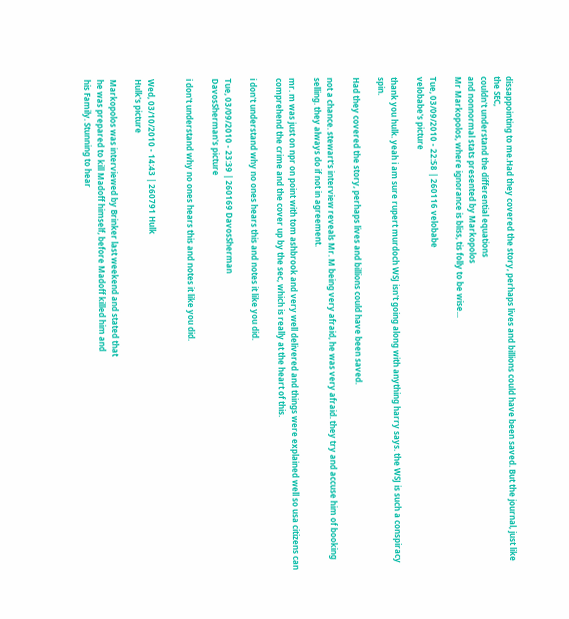dissappointing to me.Had they covered the story, perhaps lives and billions could have been saved. But the journal, just like the SEC,
couldn't understand the differential equations
and nonnormal stats presented by Markopolos
Mr Markopolos, where ignorance is bliss, tis folly to be wise...

Tue, 03/09/2010 - 22:58 | 260116 velobabe
velobabe's picture

thank you hulk. yeah i am sure rupert murdoch WSJ isn't going along with anything harry says. the WSJ is such a conspiracy spin.

Had they covered the story, perhaps lives and billions could have been saved.

not a chance. stewart's interview reveals Mr. M being very afraid, he was very afraid. they try and accuse him of booking selling. they always do if not in agreement.

mr. m was just on npr on point with tom ashbrook and very well delivered and things were explained well so usa citizens can comprehend the crime and the cover up by the sec, which is really at the heart of this.

i don't understand why no ones hears this and notes it like you did.

Tue, 03/09/2010 - 23:39 | 260169 DavosSherman
DavosSherman's picture

i don't understand why no ones hears this and notes it like you did.


Wed, 03/10/2010 - 14:43 | 260791 Hulk
Hulk's picture

Markopolos was interviewed by Brinker last weekend and stated that
he was prepared to kill Madoff himself, before Madoff killed him and
his Family. Stunning to hear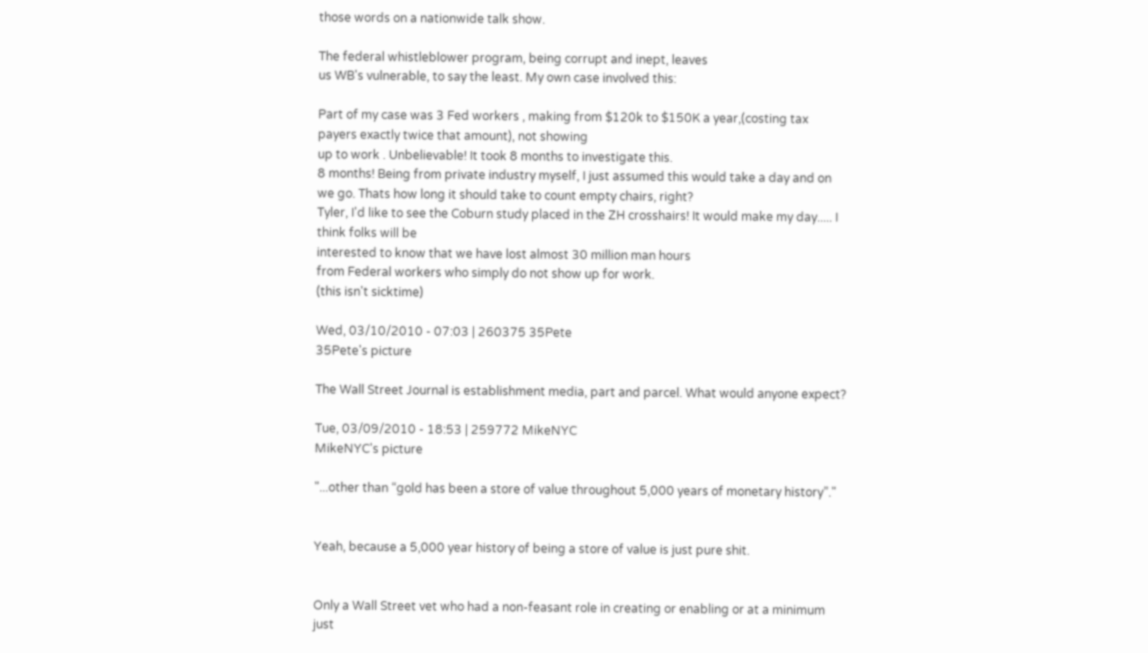those words on a nationwide talk show.

The federal whistleblower program, being corrupt and inept, leaves
us WB's vulnerable, to say the least. My own case involved this:

Part of my case was 3 Fed workers , making from $120k to $150K a year,(costing tax payers exactly twice that amount), not showing
up to work . Unbelievable! It took 8 months to investigate this.
8 months! Being from private industry myself, I just assumed this would take a day and on we go. Thats how long it should take to count empty chairs, right?
Tyler, I'd like to see the Coburn study placed in the ZH crosshairs! It would make my day..... I think folks will be
interested to know that we have lost almost 30 million man hours
from Federal workers who simply do not show up for work.
(this isn't sicktime)

Wed, 03/10/2010 - 07:03 | 260375 35Pete
35Pete's picture

The Wall Street Journal is establishment media, part and parcel. What would anyone expect?

Tue, 03/09/2010 - 18:53 | 259772 MikeNYC
MikeNYC's picture

"...other than “gold has been a store of value throughout 5,000 years of monetary history”."


Yeah, because a 5,000 year history of being a store of value is just pure shit.


Only a Wall Street vet who had a non-feasant role in creating or enabling or at a minimum just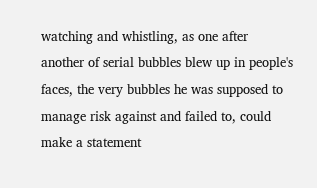watching and whistling, as one after another of serial bubbles blew up in people's faces, the very bubbles he was supposed to manage risk against and failed to, could make a statement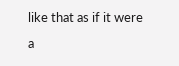like that as if it were a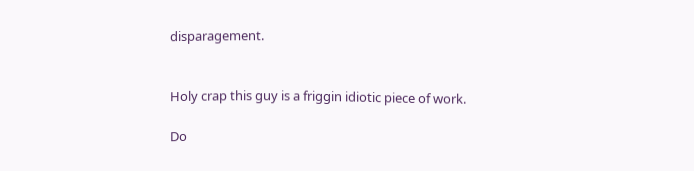disparagement.


Holy crap this guy is a friggin idiotic piece of work.

Do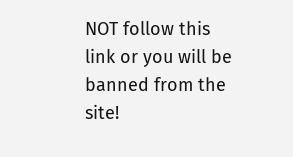NOT follow this link or you will be banned from the site!